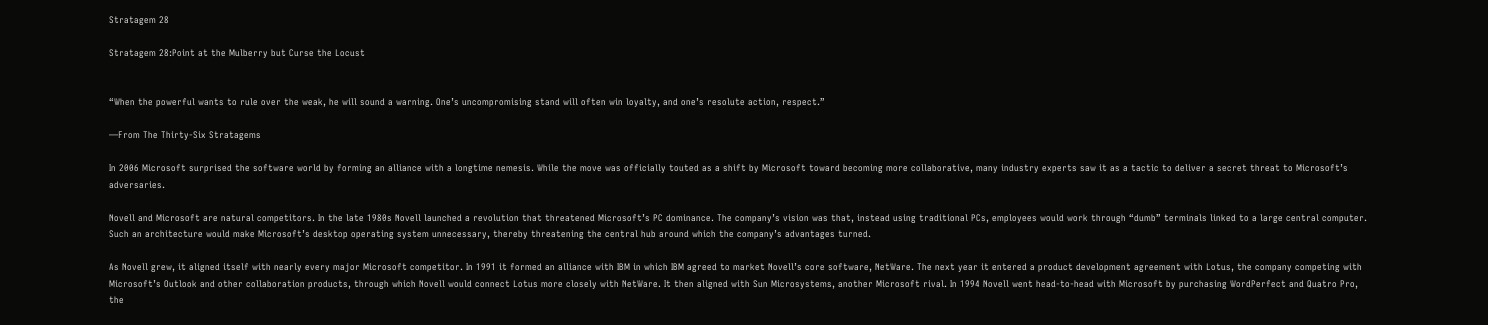Stratagem 28

Stratagem 28:Point at the Mulberry but Curse the Locust


“When the powerful wants to rule over the weak, he will sound a warning. One’s uncompromising stand will often win loyalty, and one’s resolute action, respect.”

—From The Thirty-Six Stratagems

In 2006 Microsoft surprised the software world by forming an alliance with a longtime nemesis. While the move was officially touted as a shift by Microsoft toward becoming more collaborative, many industry experts saw it as a tactic to deliver a secret threat to Microsoft’s adversaries.

Novell and Microsoft are natural competitors. In the late 1980s Novell launched a revolution that threatened Microsoft’s PC dominance. The company’s vision was that, instead using traditional PCs, employees would work through “dumb” terminals linked to a large central computer. Such an architecture would make Microsoft’s desktop operating system unnecessary, thereby threatening the central hub around which the company’s advantages turned.

As Novell grew, it aligned itself with nearly every major Microsoft competitor. In 1991 it formed an alliance with IBM in which IBM agreed to market Novell’s core software, NetWare. The next year it entered a product development agreement with Lotus, the company competing with Microsoft’s Outlook and other collaboration products, through which Novell would connect Lotus more closely with NetWare. It then aligned with Sun Microsystems, another Microsoft rival. In 1994 Novell went head-to-head with Microsoft by purchasing WordPerfect and Quatro Pro, the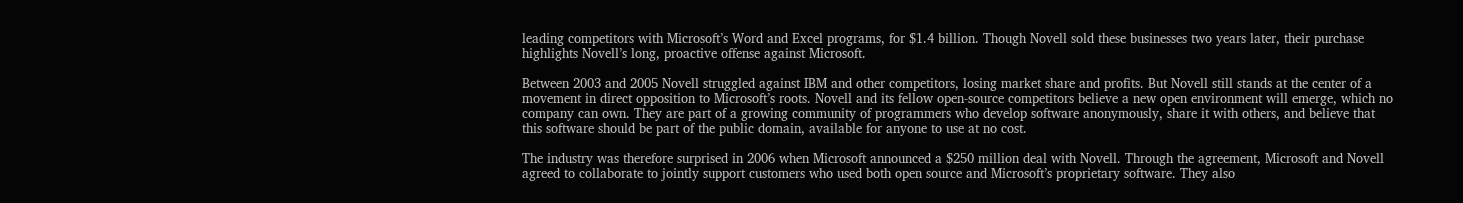leading competitors with Microsoft’s Word and Excel programs, for $1.4 billion. Though Novell sold these businesses two years later, their purchase highlights Novell’s long, proactive offense against Microsoft.

Between 2003 and 2005 Novell struggled against IBM and other competitors, losing market share and profits. But Novell still stands at the center of a movement in direct opposition to Microsoft’s roots. Novell and its fellow open-source competitors believe a new open environment will emerge, which no company can own. They are part of a growing community of programmers who develop software anonymously, share it with others, and believe that this software should be part of the public domain, available for anyone to use at no cost.

The industry was therefore surprised in 2006 when Microsoft announced a $250 million deal with Novell. Through the agreement, Microsoft and Novell agreed to collaborate to jointly support customers who used both open source and Microsoft’s proprietary software. They also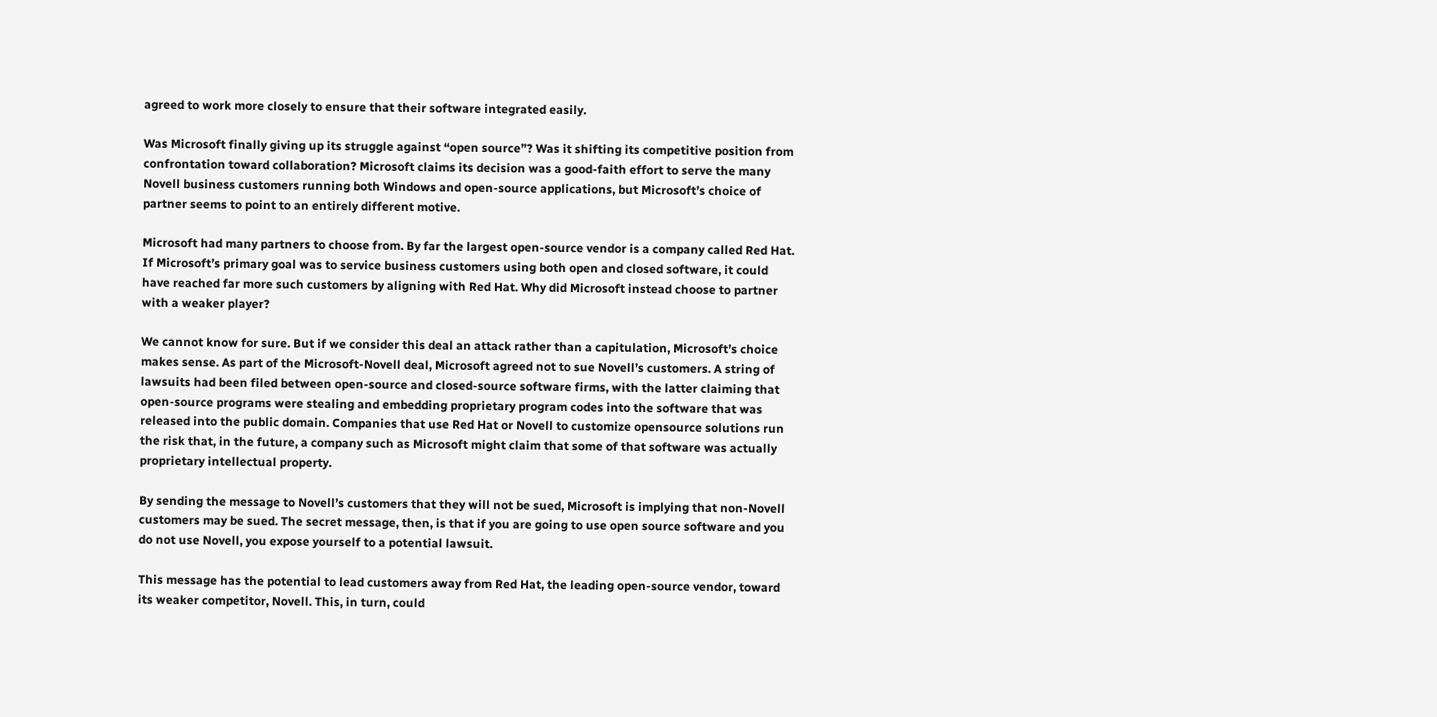agreed to work more closely to ensure that their software integrated easily.

Was Microsoft finally giving up its struggle against “open source”? Was it shifting its competitive position from confrontation toward collaboration? Microsoft claims its decision was a good-faith effort to serve the many Novell business customers running both Windows and open-source applications, but Microsoft’s choice of partner seems to point to an entirely different motive.

Microsoft had many partners to choose from. By far the largest open-source vendor is a company called Red Hat. If Microsoft’s primary goal was to service business customers using both open and closed software, it could have reached far more such customers by aligning with Red Hat. Why did Microsoft instead choose to partner with a weaker player?

We cannot know for sure. But if we consider this deal an attack rather than a capitulation, Microsoft’s choice makes sense. As part of the Microsoft-Novell deal, Microsoft agreed not to sue Novell’s customers. A string of lawsuits had been filed between open-source and closed-source software firms, with the latter claiming that open-source programs were stealing and embedding proprietary program codes into the software that was released into the public domain. Companies that use Red Hat or Novell to customize opensource solutions run the risk that, in the future, a company such as Microsoft might claim that some of that software was actually proprietary intellectual property.

By sending the message to Novell’s customers that they will not be sued, Microsoft is implying that non-Novell customers may be sued. The secret message, then, is that if you are going to use open source software and you do not use Novell, you expose yourself to a potential lawsuit.

This message has the potential to lead customers away from Red Hat, the leading open-source vendor, toward its weaker competitor, Novell. This, in turn, could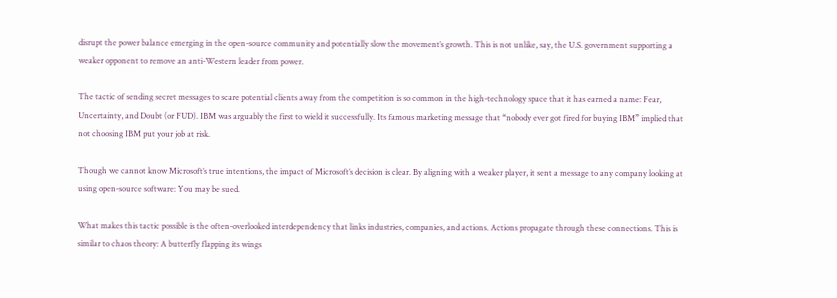disrupt the power balance emerging in the open-source community and potentially slow the movement’s growth. This is not unlike, say, the U.S. government supporting a weaker opponent to remove an anti-Western leader from power.

The tactic of sending secret messages to scare potential clients away from the competition is so common in the high-technology space that it has earned a name: Fear, Uncertainty, and Doubt (or FUD). IBM was arguably the first to wield it successfully. Its famous marketing message that “nobody ever got fired for buying IBM” implied that not choosing IBM put your job at risk.

Though we cannot know Microsoft’s true intentions, the impact of Microsoft’s decision is clear. By aligning with a weaker player, it sent a message to any company looking at using open-source software: You may be sued.

What makes this tactic possible is the often-overlooked interdependency that links industries, companies, and actions. Actions propagate through these connections. This is similar to chaos theory: A butterfly flapping its wings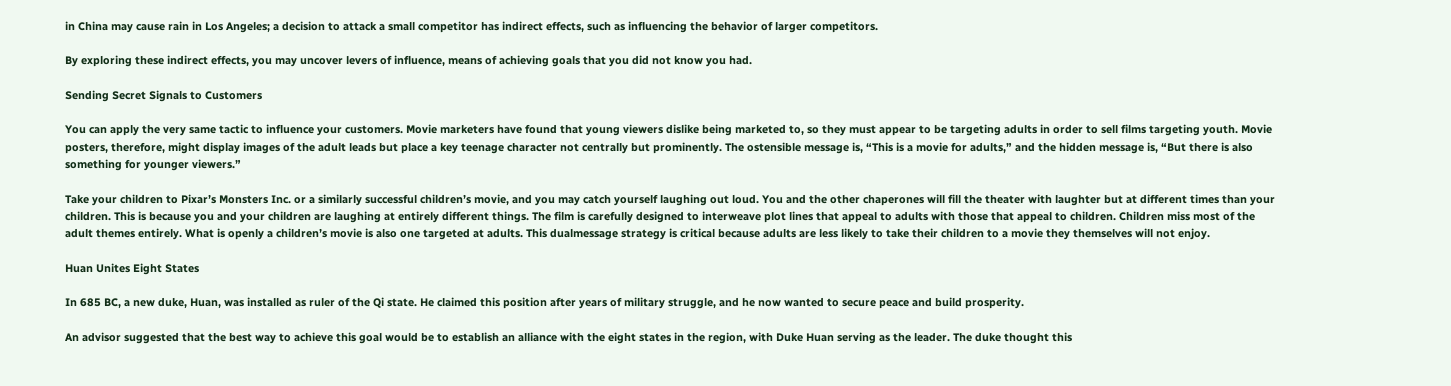in China may cause rain in Los Angeles; a decision to attack a small competitor has indirect effects, such as influencing the behavior of larger competitors.

By exploring these indirect effects, you may uncover levers of influence, means of achieving goals that you did not know you had.

Sending Secret Signals to Customers

You can apply the very same tactic to influence your customers. Movie marketers have found that young viewers dislike being marketed to, so they must appear to be targeting adults in order to sell films targeting youth. Movie posters, therefore, might display images of the adult leads but place a key teenage character not centrally but prominently. The ostensible message is, “This is a movie for adults,” and the hidden message is, “But there is also something for younger viewers.”

Take your children to Pixar’s Monsters Inc. or a similarly successful children’s movie, and you may catch yourself laughing out loud. You and the other chaperones will fill the theater with laughter but at different times than your children. This is because you and your children are laughing at entirely different things. The film is carefully designed to interweave plot lines that appeal to adults with those that appeal to children. Children miss most of the adult themes entirely. What is openly a children’s movie is also one targeted at adults. This dualmessage strategy is critical because adults are less likely to take their children to a movie they themselves will not enjoy.

Huan Unites Eight States

In 685 BC, a new duke, Huan, was installed as ruler of the Qi state. He claimed this position after years of military struggle, and he now wanted to secure peace and build prosperity.

An advisor suggested that the best way to achieve this goal would be to establish an alliance with the eight states in the region, with Duke Huan serving as the leader. The duke thought this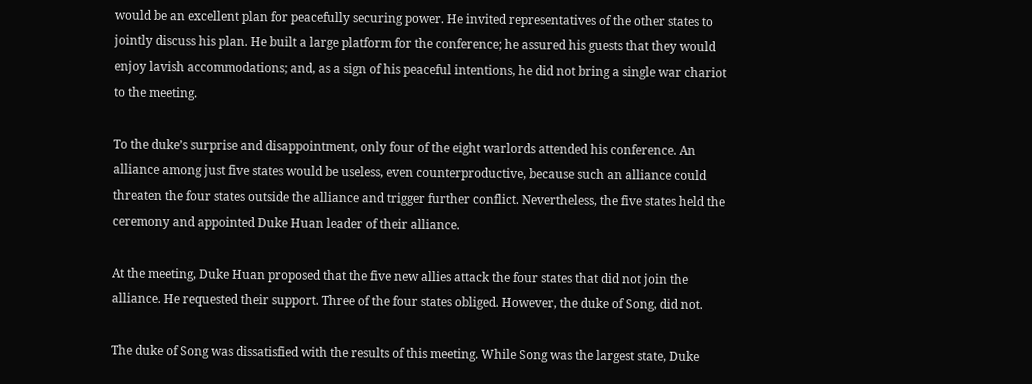would be an excellent plan for peacefully securing power. He invited representatives of the other states to jointly discuss his plan. He built a large platform for the conference; he assured his guests that they would enjoy lavish accommodations; and, as a sign of his peaceful intentions, he did not bring a single war chariot to the meeting.

To the duke’s surprise and disappointment, only four of the eight warlords attended his conference. An alliance among just five states would be useless, even counterproductive, because such an alliance could threaten the four states outside the alliance and trigger further conflict. Nevertheless, the five states held the ceremony and appointed Duke Huan leader of their alliance.

At the meeting, Duke Huan proposed that the five new allies attack the four states that did not join the alliance. He requested their support. Three of the four states obliged. However, the duke of Song, did not.

The duke of Song was dissatisfied with the results of this meeting. While Song was the largest state, Duke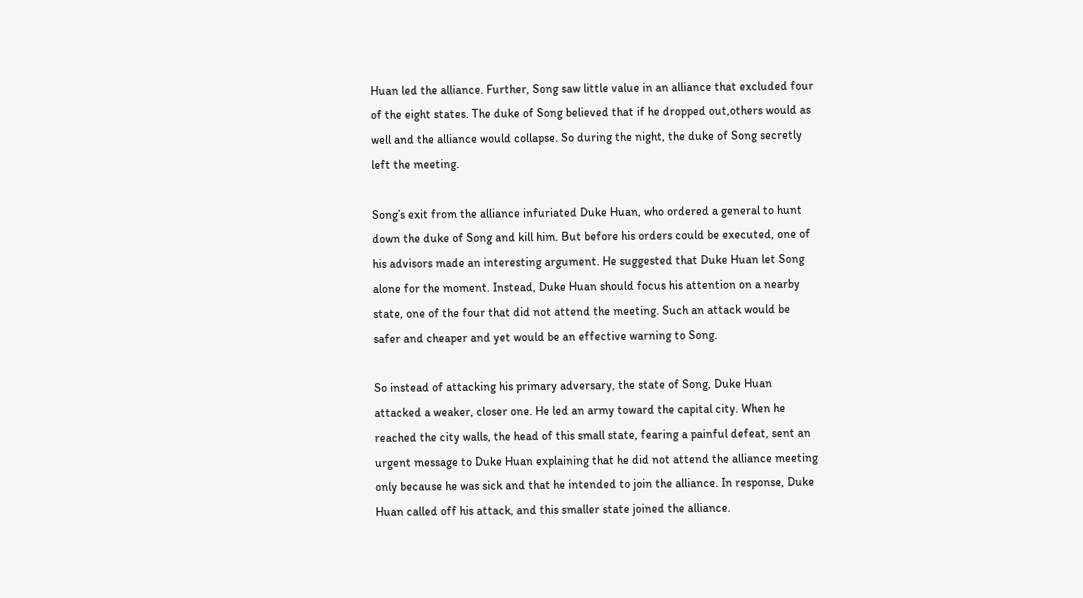Huan led the alliance. Further, Song saw little value in an alliance that excluded four of the eight states. The duke of Song believed that if he dropped out,others would as well and the alliance would collapse. So during the night, the duke of Song secretly left the meeting.

Song’s exit from the alliance infuriated Duke Huan, who ordered a general to hunt down the duke of Song and kill him. But before his orders could be executed, one of his advisors made an interesting argument. He suggested that Duke Huan let Song alone for the moment. Instead, Duke Huan should focus his attention on a nearby state, one of the four that did not attend the meeting. Such an attack would be safer and cheaper and yet would be an effective warning to Song.

So instead of attacking his primary adversary, the state of Song, Duke Huan attacked a weaker, closer one. He led an army toward the capital city. When he reached the city walls, the head of this small state, fearing a painful defeat, sent an urgent message to Duke Huan explaining that he did not attend the alliance meeting only because he was sick and that he intended to join the alliance. In response, Duke Huan called off his attack, and this smaller state joined the alliance.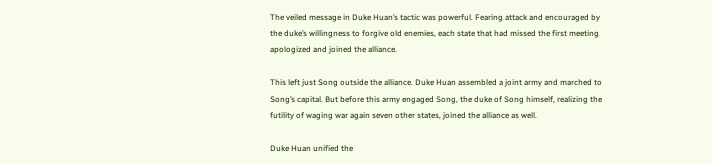The veiled message in Duke Huan’s tactic was powerful. Fearing attack and encouraged by the duke’s willingness to forgive old enemies, each state that had missed the first meeting apologized and joined the alliance.

This left just Song outside the alliance. Duke Huan assembled a joint army and marched to Song’s capital. But before this army engaged Song, the duke of Song himself, realizing the futility of waging war again seven other states, joined the alliance as well.

Duke Huan unified the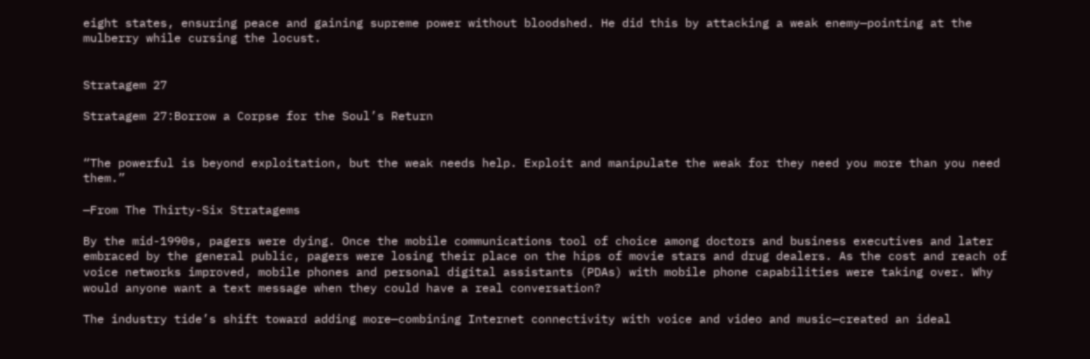eight states, ensuring peace and gaining supreme power without bloodshed. He did this by attacking a weak enemy—pointing at the mulberry while cursing the locust.


Stratagem 27

Stratagem 27:Borrow a Corpse for the Soul’s Return


“The powerful is beyond exploitation, but the weak needs help. Exploit and manipulate the weak for they need you more than you need them.”

—From The Thirty-Six Stratagems

By the mid-1990s, pagers were dying. Once the mobile communications tool of choice among doctors and business executives and later embraced by the general public, pagers were losing their place on the hips of movie stars and drug dealers. As the cost and reach of voice networks improved, mobile phones and personal digital assistants (PDAs) with mobile phone capabilities were taking over. Why would anyone want a text message when they could have a real conversation?

The industry tide’s shift toward adding more—combining Internet connectivity with voice and video and music—created an ideal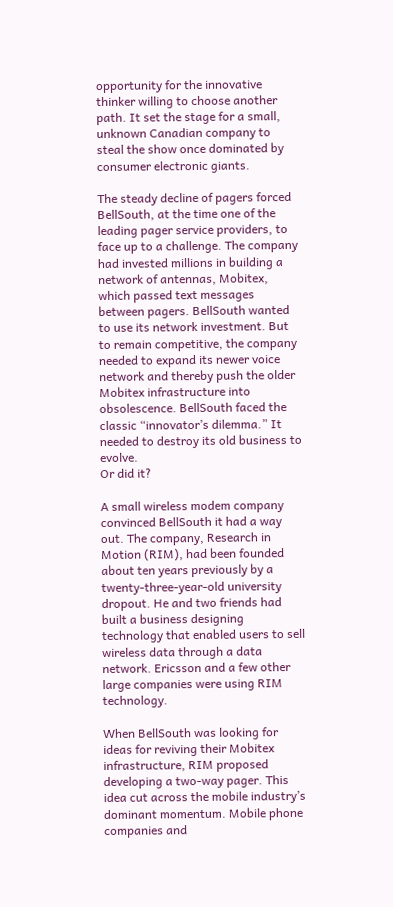opportunity for the innovative thinker willing to choose another path. It set the stage for a small, unknown Canadian company to steal the show once dominated by consumer electronic giants.

The steady decline of pagers forced BellSouth, at the time one of the leading pager service providers, to face up to a challenge. The company had invested millions in building a network of antennas, Mobitex, which passed text messages between pagers. BellSouth wanted to use its network investment. But to remain competitive, the company needed to expand its newer voice network and thereby push the older Mobitex infrastructure into obsolescence. BellSouth faced the classic “innovator’s dilemma.” It needed to destroy its old business to evolve.
Or did it?

A small wireless modem company convinced BellSouth it had a way out. The company, Research in Motion (RIM), had been founded about ten years previously by a twenty-three-year-old university dropout. He and two friends had built a business designing technology that enabled users to sell wireless data through a data network. Ericsson and a few other large companies were using RIM technology.

When BellSouth was looking for ideas for reviving their Mobitex infrastructure, RIM proposed developing a two-way pager. This idea cut across the mobile industry’s dominant momentum. Mobile phone companies and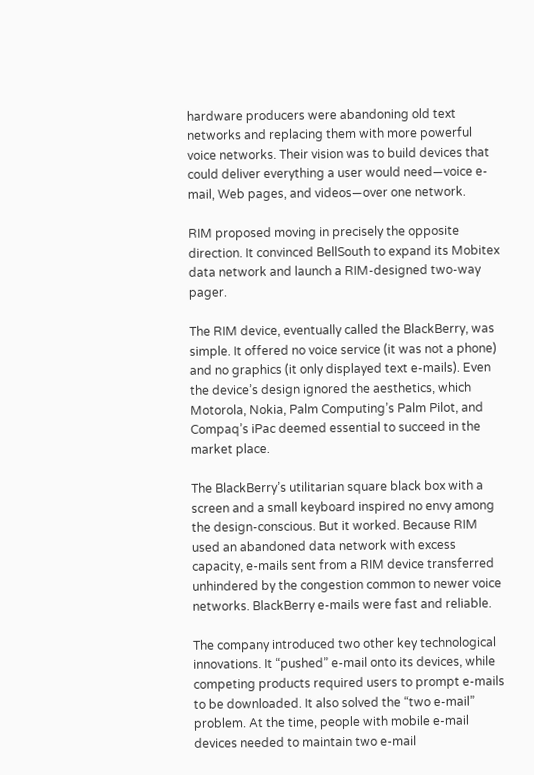hardware producers were abandoning old text networks and replacing them with more powerful voice networks. Their vision was to build devices that could deliver everything a user would need—voice e-mail, Web pages, and videos—over one network.

RIM proposed moving in precisely the opposite direction. It convinced BellSouth to expand its Mobitex data network and launch a RIM-designed two-way pager.

The RIM device, eventually called the BlackBerry, was simple. It offered no voice service (it was not a phone) and no graphics (it only displayed text e-mails). Even the device’s design ignored the aesthetics, which Motorola, Nokia, Palm Computing’s Palm Pilot, and Compaq’s iPac deemed essential to succeed in the market place.

The BlackBerry’s utilitarian square black box with a screen and a small keyboard inspired no envy among the design-conscious. But it worked. Because RIM used an abandoned data network with excess capacity, e-mails sent from a RIM device transferred unhindered by the congestion common to newer voice networks. BlackBerry e-mails were fast and reliable.

The company introduced two other key technological innovations. It “pushed” e-mail onto its devices, while competing products required users to prompt e-mails to be downloaded. It also solved the “two e-mail” problem. At the time, people with mobile e-mail devices needed to maintain two e-mail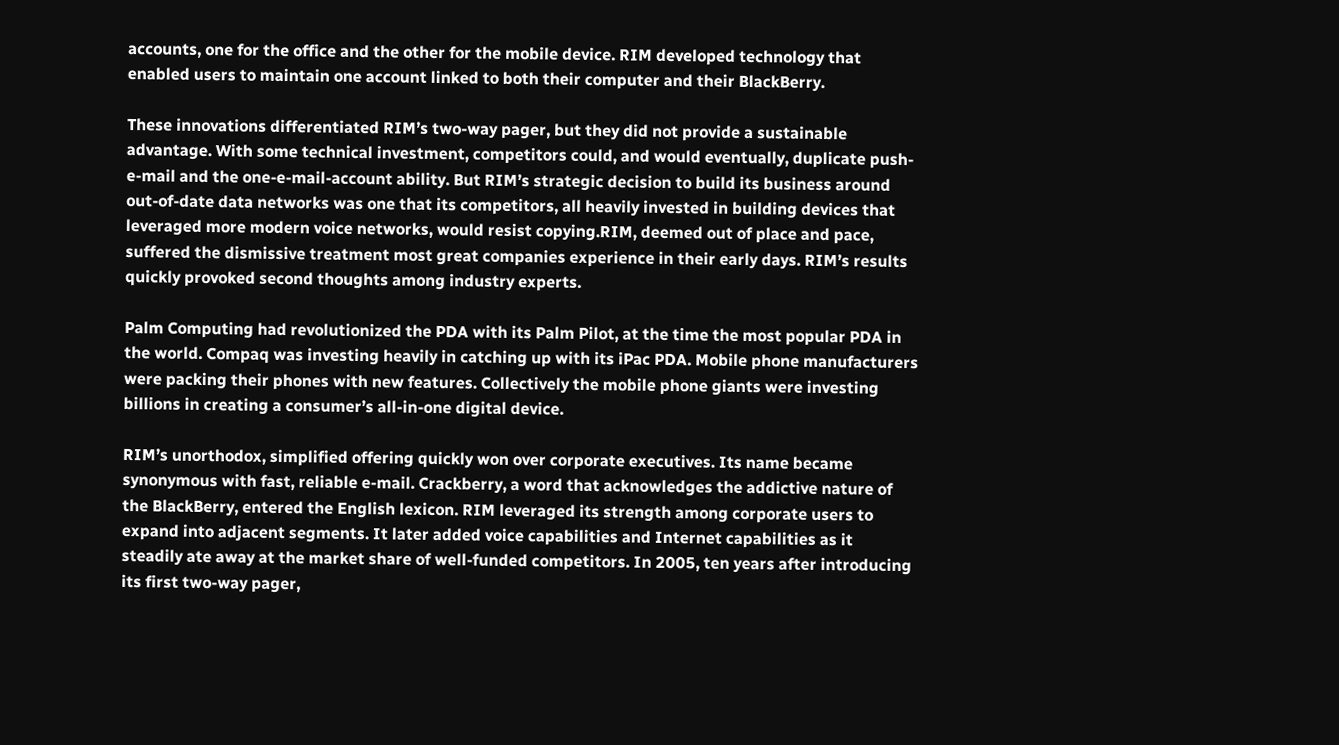accounts, one for the office and the other for the mobile device. RIM developed technology that enabled users to maintain one account linked to both their computer and their BlackBerry.

These innovations differentiated RIM’s two-way pager, but they did not provide a sustainable advantage. With some technical investment, competitors could, and would eventually, duplicate push-e-mail and the one-e-mail-account ability. But RIM’s strategic decision to build its business around out-of-date data networks was one that its competitors, all heavily invested in building devices that leveraged more modern voice networks, would resist copying.RIM, deemed out of place and pace, suffered the dismissive treatment most great companies experience in their early days. RIM’s results quickly provoked second thoughts among industry experts.

Palm Computing had revolutionized the PDA with its Palm Pilot, at the time the most popular PDA in the world. Compaq was investing heavily in catching up with its iPac PDA. Mobile phone manufacturers were packing their phones with new features. Collectively the mobile phone giants were investing billions in creating a consumer’s all-in-one digital device.

RIM’s unorthodox, simplified offering quickly won over corporate executives. Its name became synonymous with fast, reliable e-mail. Crackberry, a word that acknowledges the addictive nature of the BlackBerry, entered the English lexicon. RIM leveraged its strength among corporate users to expand into adjacent segments. It later added voice capabilities and Internet capabilities as it steadily ate away at the market share of well-funded competitors. In 2005, ten years after introducing its first two-way pager,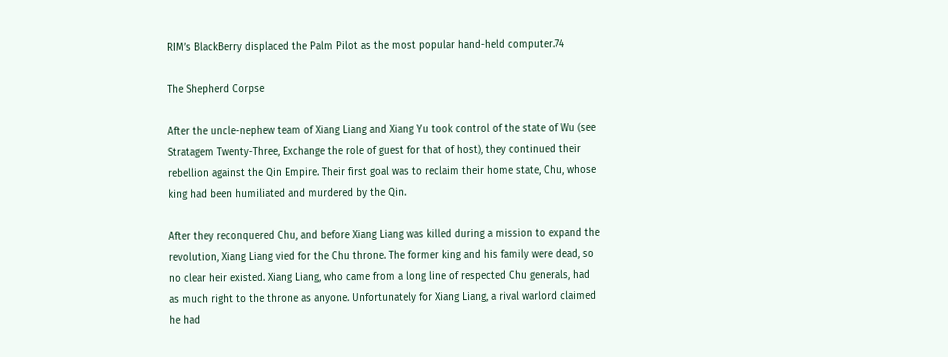RIM’s BlackBerry displaced the Palm Pilot as the most popular hand-held computer.74

The Shepherd Corpse

After the uncle-nephew team of Xiang Liang and Xiang Yu took control of the state of Wu (see Stratagem Twenty-Three, Exchange the role of guest for that of host), they continued their rebellion against the Qin Empire. Their first goal was to reclaim their home state, Chu, whose king had been humiliated and murdered by the Qin.

After they reconquered Chu, and before Xiang Liang was killed during a mission to expand the revolution, Xiang Liang vied for the Chu throne. The former king and his family were dead, so no clear heir existed. Xiang Liang, who came from a long line of respected Chu generals, had as much right to the throne as anyone. Unfortunately for Xiang Liang, a rival warlord claimed he had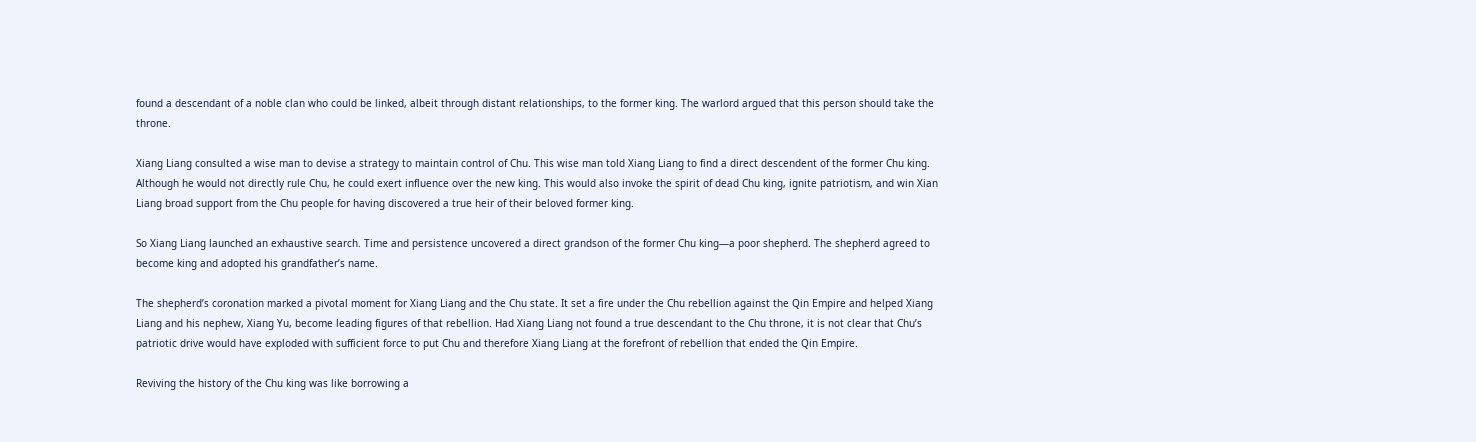found a descendant of a noble clan who could be linked, albeit through distant relationships, to the former king. The warlord argued that this person should take the throne.

Xiang Liang consulted a wise man to devise a strategy to maintain control of Chu. This wise man told Xiang Liang to find a direct descendent of the former Chu king. Although he would not directly rule Chu, he could exert influence over the new king. This would also invoke the spirit of dead Chu king, ignite patriotism, and win Xian Liang broad support from the Chu people for having discovered a true heir of their beloved former king.

So Xiang Liang launched an exhaustive search. Time and persistence uncovered a direct grandson of the former Chu king—a poor shepherd. The shepherd agreed to become king and adopted his grandfather’s name.

The shepherd’s coronation marked a pivotal moment for Xiang Liang and the Chu state. It set a fire under the Chu rebellion against the Qin Empire and helped Xiang Liang and his nephew, Xiang Yu, become leading figures of that rebellion. Had Xiang Liang not found a true descendant to the Chu throne, it is not clear that Chu’s patriotic drive would have exploded with sufficient force to put Chu and therefore Xiang Liang at the forefront of rebellion that ended the Qin Empire.

Reviving the history of the Chu king was like borrowing a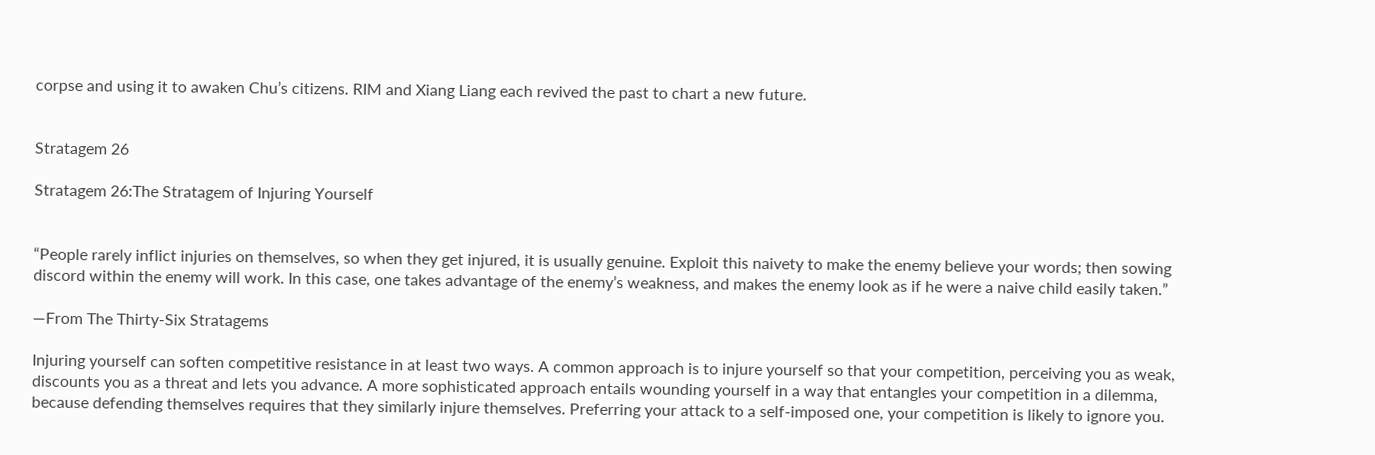corpse and using it to awaken Chu’s citizens. RIM and Xiang Liang each revived the past to chart a new future.


Stratagem 26

Stratagem 26:The Stratagem of Injuring Yourself


“People rarely inflict injuries on themselves, so when they get injured, it is usually genuine. Exploit this naivety to make the enemy believe your words; then sowing discord within the enemy will work. In this case, one takes advantage of the enemy’s weakness, and makes the enemy look as if he were a naive child easily taken.”

—From The Thirty-Six Stratagems

Injuring yourself can soften competitive resistance in at least two ways. A common approach is to injure yourself so that your competition, perceiving you as weak, discounts you as a threat and lets you advance. A more sophisticated approach entails wounding yourself in a way that entangles your competition in a dilemma, because defending themselves requires that they similarly injure themselves. Preferring your attack to a self-imposed one, your competition is likely to ignore you.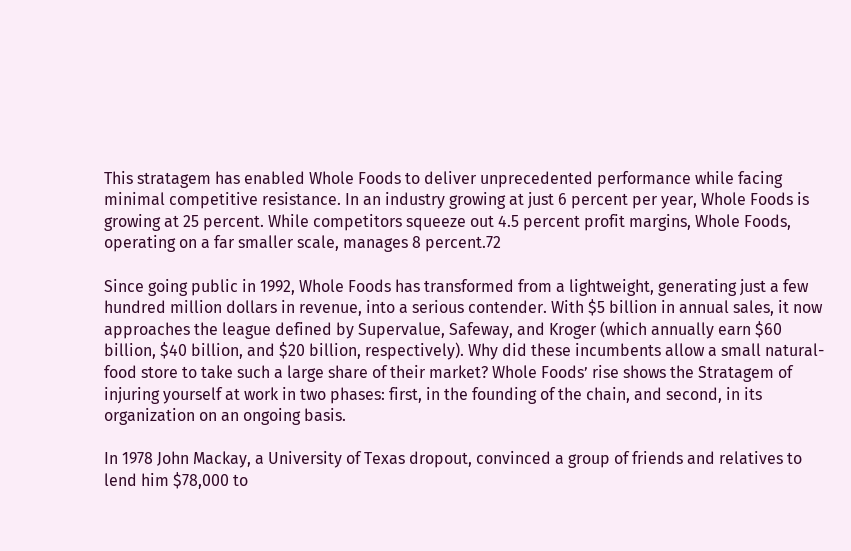This stratagem has enabled Whole Foods to deliver unprecedented performance while facing minimal competitive resistance. In an industry growing at just 6 percent per year, Whole Foods is growing at 25 percent. While competitors squeeze out 4.5 percent profit margins, Whole Foods, operating on a far smaller scale, manages 8 percent.72

Since going public in 1992, Whole Foods has transformed from a lightweight, generating just a few hundred million dollars in revenue, into a serious contender. With $5 billion in annual sales, it now approaches the league defined by Supervalue, Safeway, and Kroger (which annually earn $60 billion, $40 billion, and $20 billion, respectively). Why did these incumbents allow a small natural-food store to take such a large share of their market? Whole Foods’ rise shows the Stratagem of injuring yourself at work in two phases: first, in the founding of the chain, and second, in its organization on an ongoing basis.

In 1978 John Mackay, a University of Texas dropout, convinced a group of friends and relatives to lend him $78,000 to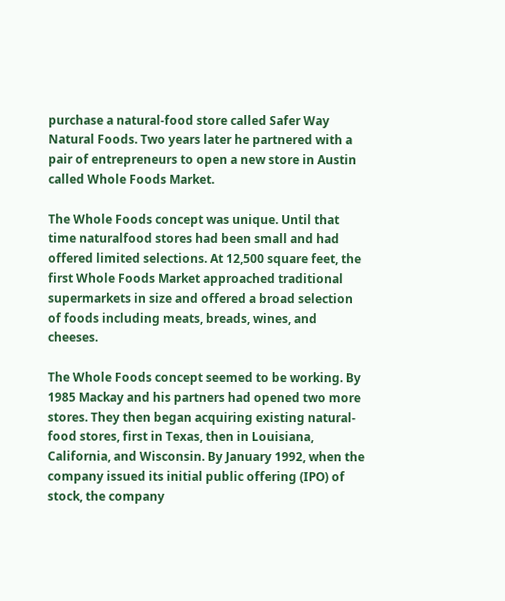purchase a natural-food store called Safer Way Natural Foods. Two years later he partnered with a pair of entrepreneurs to open a new store in Austin called Whole Foods Market.

The Whole Foods concept was unique. Until that time naturalfood stores had been small and had offered limited selections. At 12,500 square feet, the first Whole Foods Market approached traditional supermarkets in size and offered a broad selection of foods including meats, breads, wines, and cheeses.

The Whole Foods concept seemed to be working. By 1985 Mackay and his partners had opened two more stores. They then began acquiring existing natural-food stores, first in Texas, then in Louisiana, California, and Wisconsin. By January 1992, when the company issued its initial public offering (IPO) of stock, the company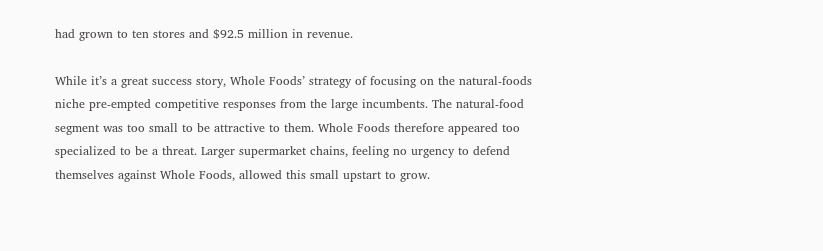had grown to ten stores and $92.5 million in revenue.

While it’s a great success story, Whole Foods’ strategy of focusing on the natural-foods niche pre-empted competitive responses from the large incumbents. The natural-food segment was too small to be attractive to them. Whole Foods therefore appeared too specialized to be a threat. Larger supermarket chains, feeling no urgency to defend themselves against Whole Foods, allowed this small upstart to grow.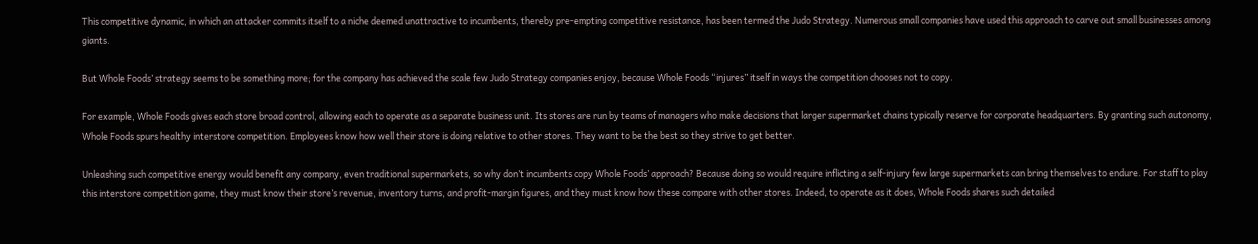This competitive dynamic, in which an attacker commits itself to a niche deemed unattractive to incumbents, thereby pre-empting competitive resistance, has been termed the Judo Strategy. Numerous small companies have used this approach to carve out small businesses among giants.

But Whole Foods’ strategy seems to be something more; for the company has achieved the scale few Judo Strategy companies enjoy, because Whole Foods “injures” itself in ways the competition chooses not to copy.

For example, Whole Foods gives each store broad control, allowing each to operate as a separate business unit. Its stores are run by teams of managers who make decisions that larger supermarket chains typically reserve for corporate headquarters. By granting such autonomy, Whole Foods spurs healthy interstore competition. Employees know how well their store is doing relative to other stores. They want to be the best so they strive to get better.

Unleashing such competitive energy would benefit any company, even traditional supermarkets, so why don’t incumbents copy Whole Foods’ approach? Because doing so would require inflicting a self-injury few large supermarkets can bring themselves to endure. For staff to play this interstore competition game, they must know their store’s revenue, inventory turns, and profit-margin figures, and they must know how these compare with other stores. Indeed, to operate as it does, Whole Foods shares such detailed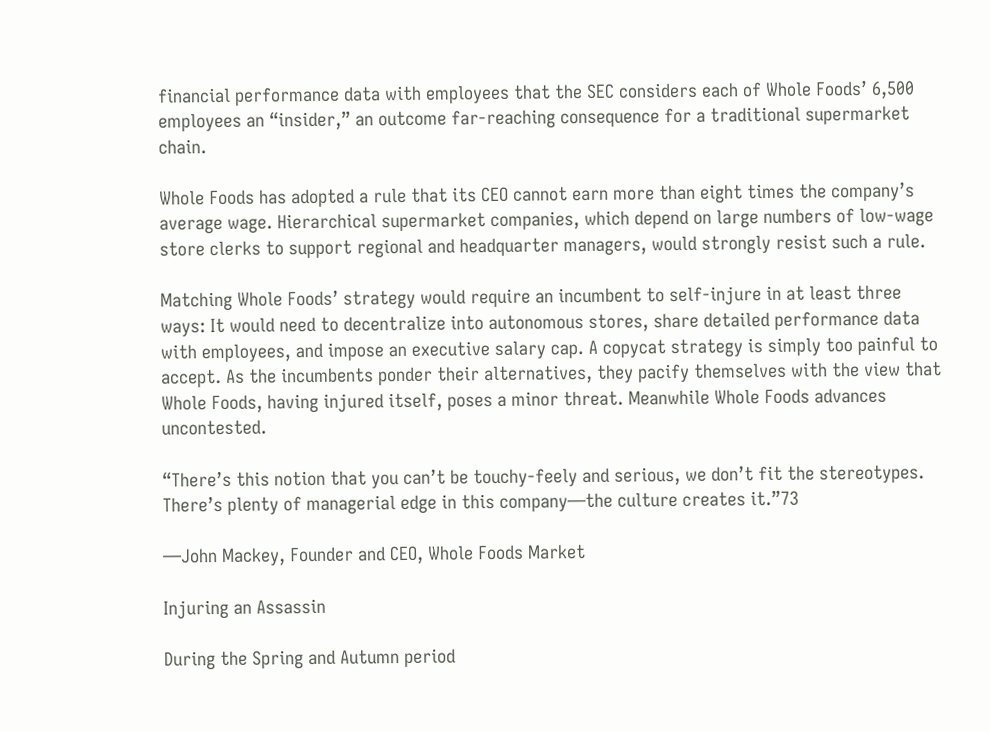financial performance data with employees that the SEC considers each of Whole Foods’ 6,500 employees an “insider,” an outcome far-reaching consequence for a traditional supermarket chain.

Whole Foods has adopted a rule that its CEO cannot earn more than eight times the company’s average wage. Hierarchical supermarket companies, which depend on large numbers of low-wage store clerks to support regional and headquarter managers, would strongly resist such a rule.

Matching Whole Foods’ strategy would require an incumbent to self-injure in at least three ways: It would need to decentralize into autonomous stores, share detailed performance data with employees, and impose an executive salary cap. A copycat strategy is simply too painful to accept. As the incumbents ponder their alternatives, they pacify themselves with the view that Whole Foods, having injured itself, poses a minor threat. Meanwhile Whole Foods advances uncontested.

“There’s this notion that you can’t be touchy-feely and serious, we don’t fit the stereotypes. There’s plenty of managerial edge in this company—the culture creates it.”73

—John Mackey, Founder and CEO, Whole Foods Market

Injuring an Assassin

During the Spring and Autumn period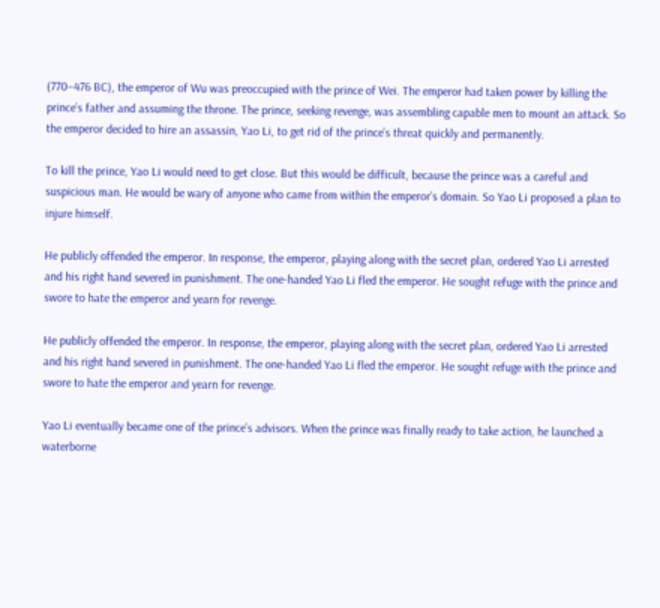(770–476 BC), the emperor of Wu was preoccupied with the prince of Wei. The emperor had taken power by killing the prince’s father and assuming the throne. The prince, seeking revenge, was assembling capable men to mount an attack. So the emperor decided to hire an assassin, Yao Li, to get rid of the prince’s threat quickly and permanently.

To kill the prince, Yao Li would need to get close. But this would be difficult, because the prince was a careful and suspicious man. He would be wary of anyone who came from within the emperor’s domain. So Yao Li proposed a plan to injure himself.

He publicly offended the emperor. In response, the emperor, playing along with the secret plan, ordered Yao Li arrested and his right hand severed in punishment. The one-handed Yao Li fled the emperor. He sought refuge with the prince and swore to hate the emperor and yearn for revenge.

He publicly offended the emperor. In response, the emperor, playing along with the secret plan, ordered Yao Li arrested and his right hand severed in punishment. The one-handed Yao Li fled the emperor. He sought refuge with the prince and swore to hate the emperor and yearn for revenge.

Yao Li eventually became one of the prince’s advisors. When the prince was finally ready to take action, he launched a waterborne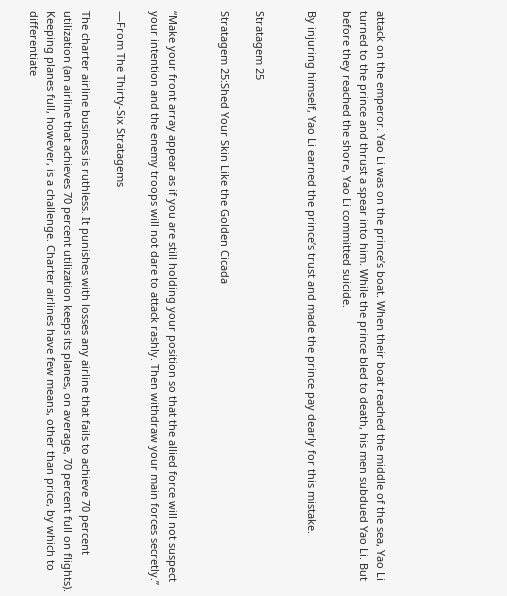attack on the emperor. Yao Li was on the prince’s boat. When their boat reached the middle of the sea, Yao Li turned to the prince and thrust a spear into him. While the prince bled to death, his men subdued Yao Li. But before they reached the shore, Yao Li committed suicide.

By injuring himself, Yao Li earned the prince’s trust and made the prince pay dearly for this mistake.


Stratagem 25

Stratagem 25:Shed Your Skin Like the Golden Cicada


“Make your front array appear as if you are still holding your position so that the allied force will not suspect your intention and the enemy troops will not dare to attack rashly. Then withdraw your main forces secretly.”

—From The Thirty-Six Stratagems

The charter airline business is ruthless. It punishes with losses any airline that fails to achieve 70 percent utilization (an airline that achieves 70 percent utilization keeps its planes, on average, 70 percent full on flights). Keeping planes full, however, is a challenge. Charter airlines have few means, other than price, by which to differentiate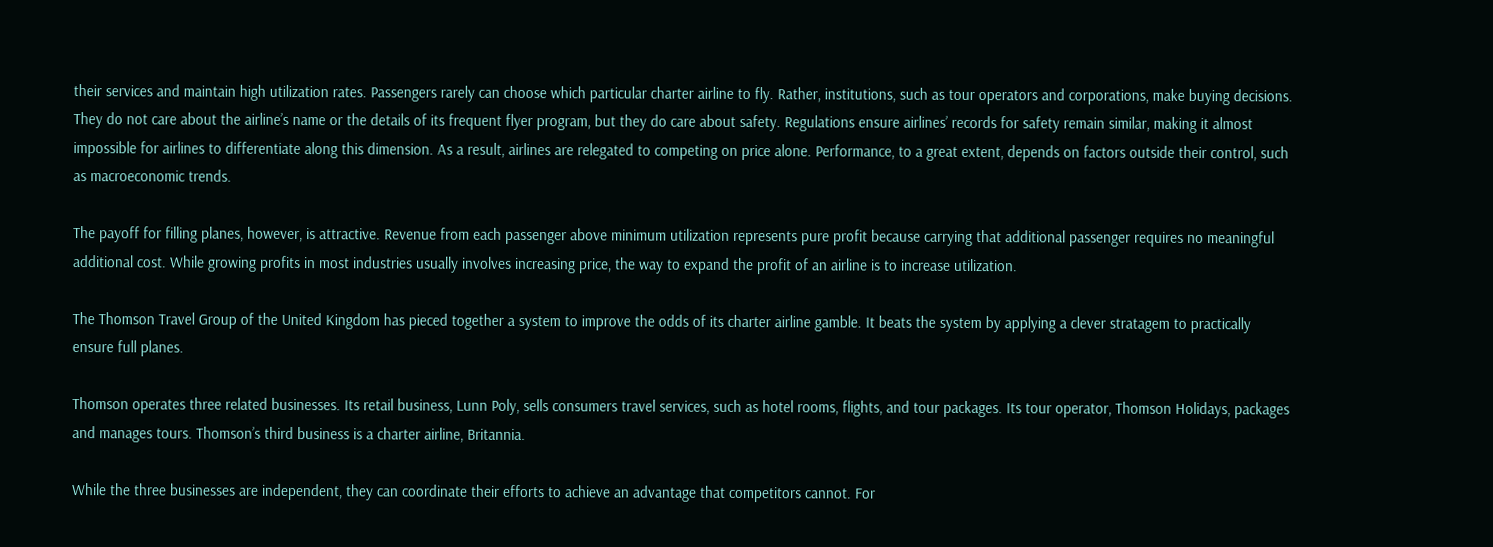their services and maintain high utilization rates. Passengers rarely can choose which particular charter airline to fly. Rather, institutions, such as tour operators and corporations, make buying decisions. They do not care about the airline’s name or the details of its frequent flyer program, but they do care about safety. Regulations ensure airlines’ records for safety remain similar, making it almost impossible for airlines to differentiate along this dimension. As a result, airlines are relegated to competing on price alone. Performance, to a great extent, depends on factors outside their control, such as macroeconomic trends.

The payoff for filling planes, however, is attractive. Revenue from each passenger above minimum utilization represents pure profit because carrying that additional passenger requires no meaningful additional cost. While growing profits in most industries usually involves increasing price, the way to expand the profit of an airline is to increase utilization.

The Thomson Travel Group of the United Kingdom has pieced together a system to improve the odds of its charter airline gamble. It beats the system by applying a clever stratagem to practically ensure full planes.

Thomson operates three related businesses. Its retail business, Lunn Poly, sells consumers travel services, such as hotel rooms, flights, and tour packages. Its tour operator, Thomson Holidays, packages and manages tours. Thomson’s third business is a charter airline, Britannia.

While the three businesses are independent, they can coordinate their efforts to achieve an advantage that competitors cannot. For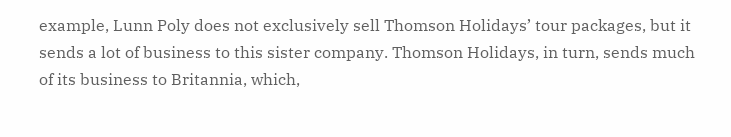example, Lunn Poly does not exclusively sell Thomson Holidays’ tour packages, but it sends a lot of business to this sister company. Thomson Holidays, in turn, sends much of its business to Britannia, which,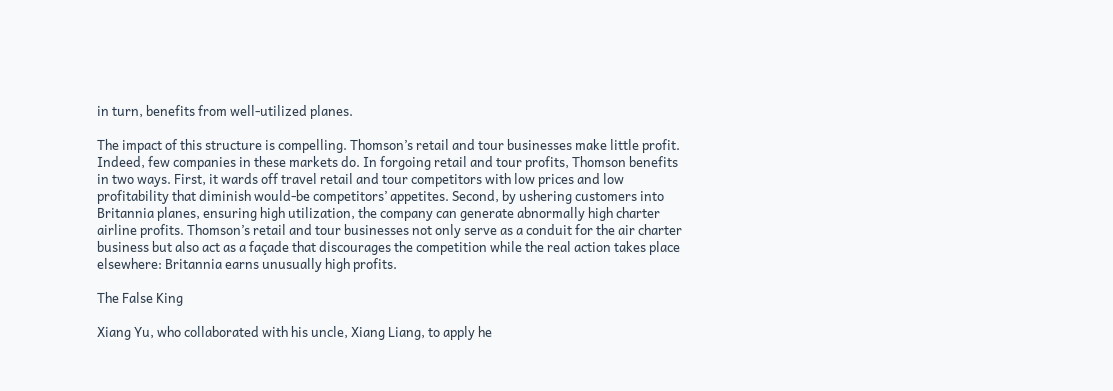in turn, benefits from well-utilized planes.

The impact of this structure is compelling. Thomson’s retail and tour businesses make little profit. Indeed, few companies in these markets do. In forgoing retail and tour profits, Thomson benefits
in two ways. First, it wards off travel retail and tour competitors with low prices and low profitability that diminish would-be competitors’ appetites. Second, by ushering customers into Britannia planes, ensuring high utilization, the company can generate abnormally high charter airline profits. Thomson’s retail and tour businesses not only serve as a conduit for the air charter business but also act as a façade that discourages the competition while the real action takes place elsewhere: Britannia earns unusually high profits.

The False King

Xiang Yu, who collaborated with his uncle, Xiang Liang, to apply he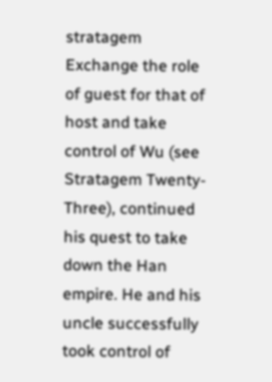stratagem Exchange the role of guest for that of host and take control of Wu (see Stratagem Twenty-Three), continued his quest to take down the Han empire. He and his uncle successfully took control of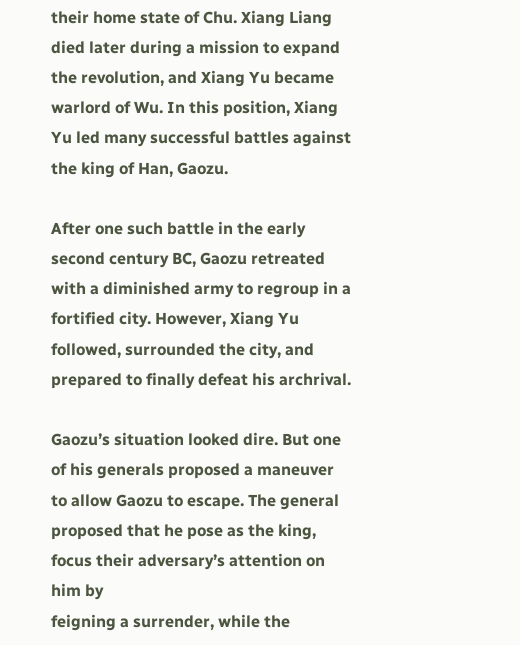their home state of Chu. Xiang Liang died later during a mission to expand the revolution, and Xiang Yu became warlord of Wu. In this position, Xiang Yu led many successful battles against the king of Han, Gaozu.

After one such battle in the early second century BC, Gaozu retreated with a diminished army to regroup in a fortified city. However, Xiang Yu followed, surrounded the city, and prepared to finally defeat his archrival.

Gaozu’s situation looked dire. But one of his generals proposed a maneuver to allow Gaozu to escape. The general proposed that he pose as the king, focus their adversary’s attention on him by
feigning a surrender, while the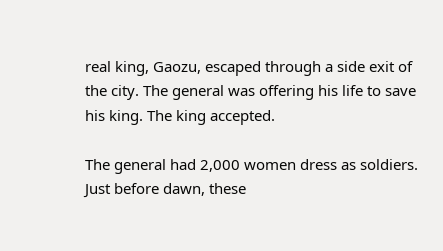real king, Gaozu, escaped through a side exit of the city. The general was offering his life to save his king. The king accepted.

The general had 2,000 women dress as soldiers. Just before dawn, these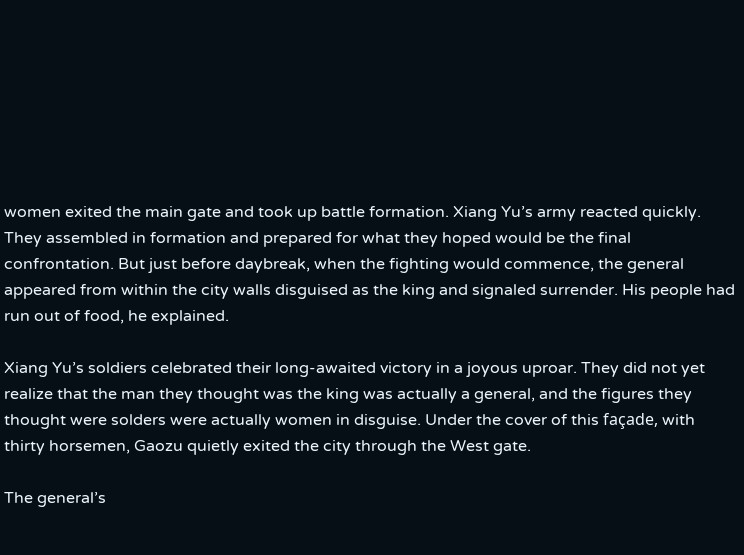women exited the main gate and took up battle formation. Xiang Yu’s army reacted quickly. They assembled in formation and prepared for what they hoped would be the final confrontation. But just before daybreak, when the fighting would commence, the general appeared from within the city walls disguised as the king and signaled surrender. His people had run out of food, he explained.

Xiang Yu’s soldiers celebrated their long-awaited victory in a joyous uproar. They did not yet realize that the man they thought was the king was actually a general, and the figures they thought were solders were actually women in disguise. Under the cover of this façade, with thirty horsemen, Gaozu quietly exited the city through the West gate.

The general’s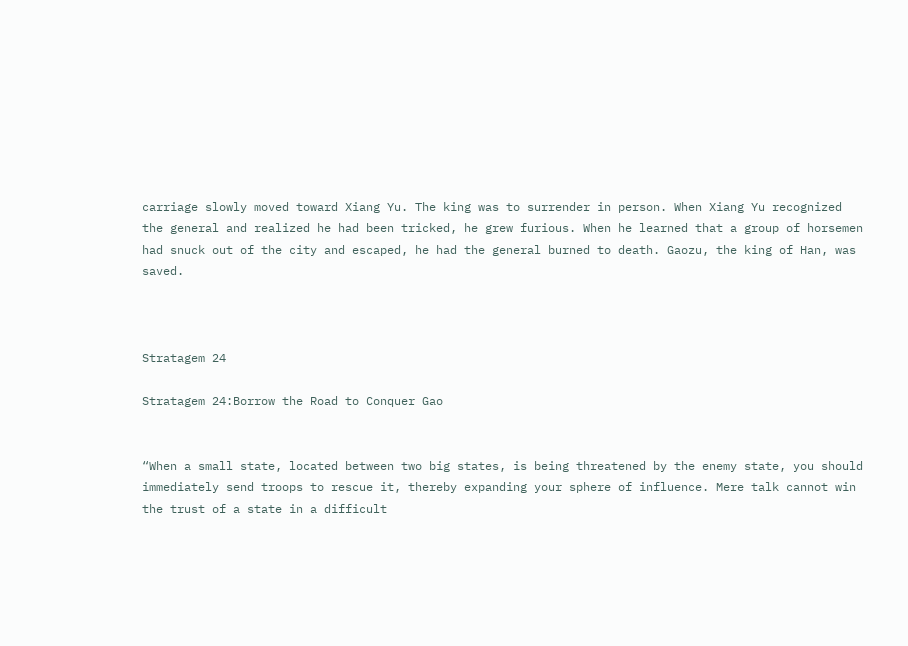carriage slowly moved toward Xiang Yu. The king was to surrender in person. When Xiang Yu recognized the general and realized he had been tricked, he grew furious. When he learned that a group of horsemen had snuck out of the city and escaped, he had the general burned to death. Gaozu, the king of Han, was saved.



Stratagem 24

Stratagem 24:Borrow the Road to Conquer Gao


“When a small state, located between two big states, is being threatened by the enemy state, you should immediately send troops to rescue it, thereby expanding your sphere of influence. Mere talk cannot win the trust of a state in a difficult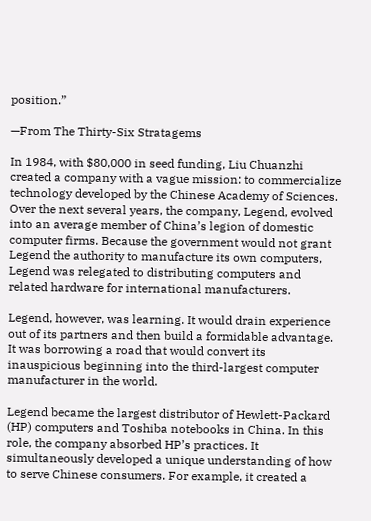position.”

—From The Thirty-Six Stratagems

In 1984, with $80,000 in seed funding, Liu Chuanzhi created a company with a vague mission: to commercialize technology developed by the Chinese Academy of Sciences. Over the next several years, the company, Legend, evolved into an average member of China’s legion of domestic computer firms. Because the government would not grant Legend the authority to manufacture its own computers, Legend was relegated to distributing computers and related hardware for international manufacturers.

Legend, however, was learning. It would drain experience out of its partners and then build a formidable advantage. It was borrowing a road that would convert its inauspicious beginning into the third-largest computer manufacturer in the world.

Legend became the largest distributor of Hewlett-Packard (HP) computers and Toshiba notebooks in China. In this role, the company absorbed HP’s practices. It simultaneously developed a unique understanding of how to serve Chinese consumers. For example, it created a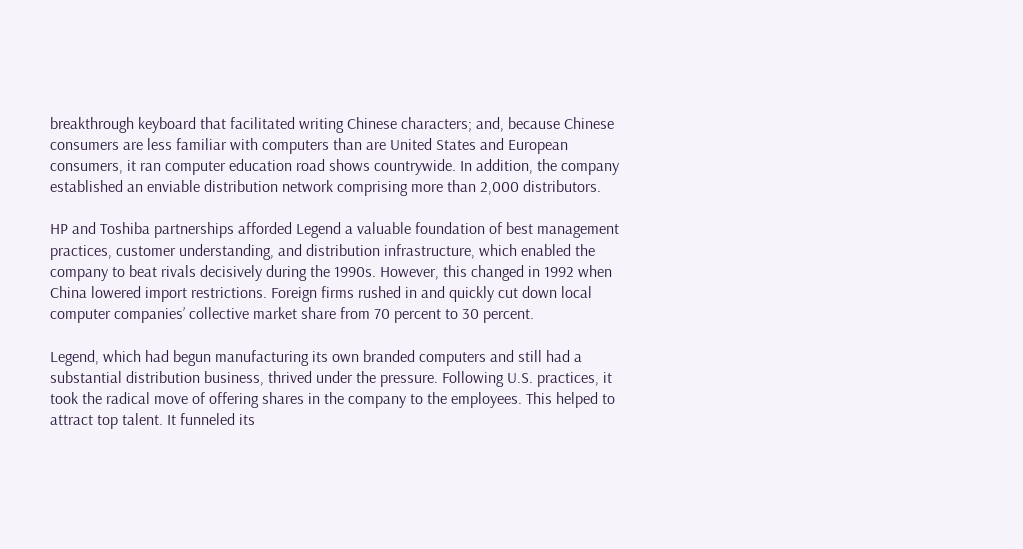breakthrough keyboard that facilitated writing Chinese characters; and, because Chinese consumers are less familiar with computers than are United States and European consumers, it ran computer education road shows countrywide. In addition, the company established an enviable distribution network comprising more than 2,000 distributors.

HP and Toshiba partnerships afforded Legend a valuable foundation of best management practices, customer understanding, and distribution infrastructure, which enabled the company to beat rivals decisively during the 1990s. However, this changed in 1992 when China lowered import restrictions. Foreign firms rushed in and quickly cut down local computer companies’ collective market share from 70 percent to 30 percent.

Legend, which had begun manufacturing its own branded computers and still had a substantial distribution business, thrived under the pressure. Following U.S. practices, it took the radical move of offering shares in the company to the employees. This helped to attract top talent. It funneled its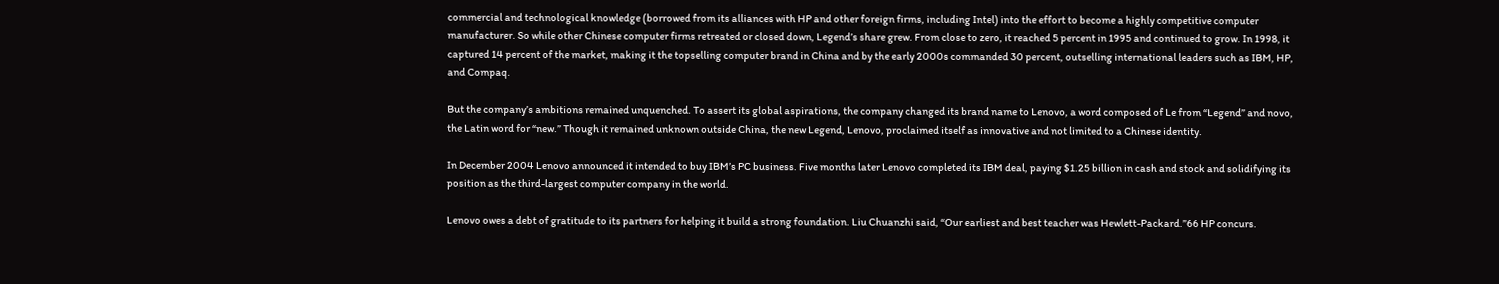commercial and technological knowledge (borrowed from its alliances with HP and other foreign firms, including Intel) into the effort to become a highly competitive computer manufacturer. So while other Chinese computer firms retreated or closed down, Legend’s share grew. From close to zero, it reached 5 percent in 1995 and continued to grow. In 1998, it captured 14 percent of the market, making it the topselling computer brand in China and by the early 2000s commanded 30 percent, outselling international leaders such as IBM, HP, and Compaq.

But the company’s ambitions remained unquenched. To assert its global aspirations, the company changed its brand name to Lenovo, a word composed of Le from “Legend” and novo, the Latin word for “new.” Though it remained unknown outside China, the new Legend, Lenovo, proclaimed itself as innovative and not limited to a Chinese identity.

In December 2004 Lenovo announced it intended to buy IBM’s PC business. Five months later Lenovo completed its IBM deal, paying $1.25 billion in cash and stock and solidifying its position as the third-largest computer company in the world.

Lenovo owes a debt of gratitude to its partners for helping it build a strong foundation. Liu Chuanzhi said, “Our earliest and best teacher was Hewlett-Packard.”66 HP concurs.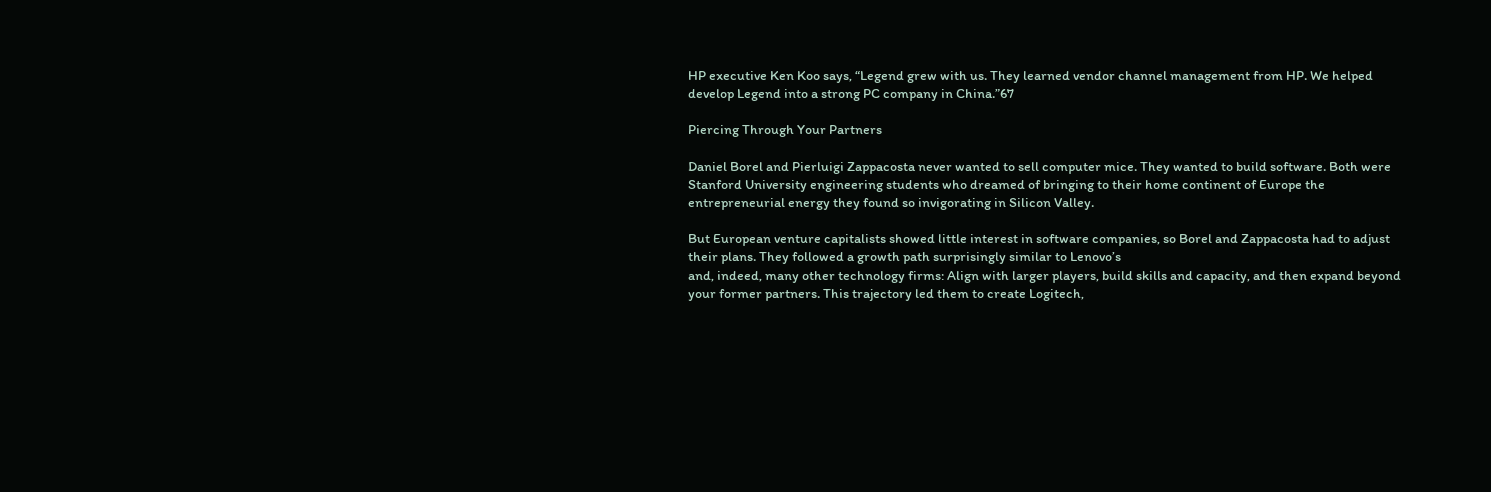HP executive Ken Koo says, “Legend grew with us. They learned vendor channel management from HP. We helped develop Legend into a strong PC company in China.”67

Piercing Through Your Partners

Daniel Borel and Pierluigi Zappacosta never wanted to sell computer mice. They wanted to build software. Both were Stanford University engineering students who dreamed of bringing to their home continent of Europe the entrepreneurial energy they found so invigorating in Silicon Valley.

But European venture capitalists showed little interest in software companies, so Borel and Zappacosta had to adjust their plans. They followed a growth path surprisingly similar to Lenovo’s
and, indeed, many other technology firms: Align with larger players, build skills and capacity, and then expand beyond your former partners. This trajectory led them to create Logitech,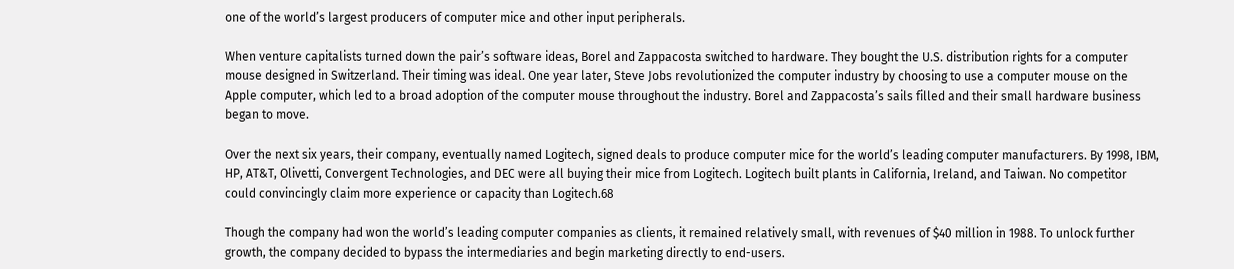one of the world’s largest producers of computer mice and other input peripherals.

When venture capitalists turned down the pair’s software ideas, Borel and Zappacosta switched to hardware. They bought the U.S. distribution rights for a computer mouse designed in Switzerland. Their timing was ideal. One year later, Steve Jobs revolutionized the computer industry by choosing to use a computer mouse on the Apple computer, which led to a broad adoption of the computer mouse throughout the industry. Borel and Zappacosta’s sails filled and their small hardware business began to move.

Over the next six years, their company, eventually named Logitech, signed deals to produce computer mice for the world’s leading computer manufacturers. By 1998, IBM, HP, AT&T, Olivetti, Convergent Technologies, and DEC were all buying their mice from Logitech. Logitech built plants in California, Ireland, and Taiwan. No competitor could convincingly claim more experience or capacity than Logitech.68

Though the company had won the world’s leading computer companies as clients, it remained relatively small, with revenues of $40 million in 1988. To unlock further growth, the company decided to bypass the intermediaries and begin marketing directly to end-users.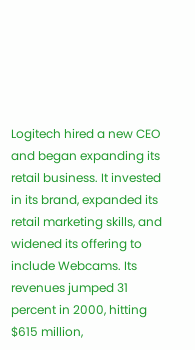Logitech hired a new CEO and began expanding its retail business. It invested in its brand, expanded its retail marketing skills, and widened its offering to include Webcams. Its revenues jumped 31 percent in 2000, hitting $615 million,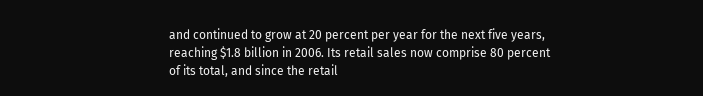and continued to grow at 20 percent per year for the next five years, reaching $1.8 billion in 2006. Its retail sales now comprise 80 percent of its total, and since the retail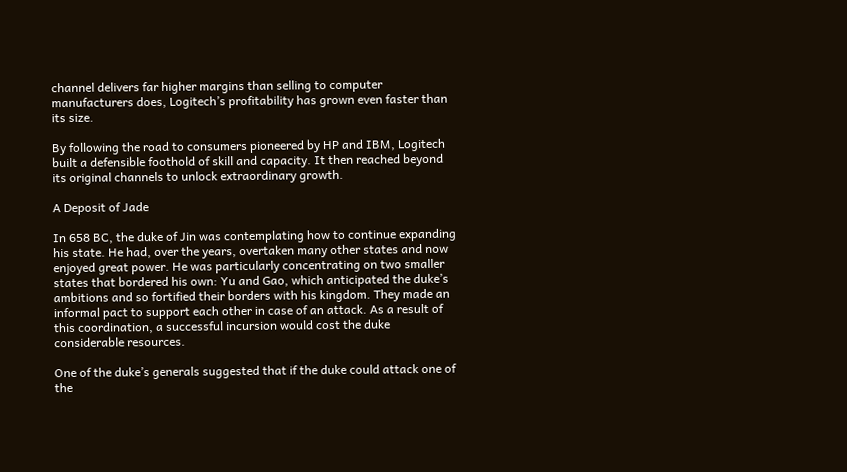channel delivers far higher margins than selling to computer manufacturers does, Logitech’s profitability has grown even faster than its size.

By following the road to consumers pioneered by HP and IBM, Logitech built a defensible foothold of skill and capacity. It then reached beyond its original channels to unlock extraordinary growth.

A Deposit of Jade

In 658 BC, the duke of Jin was contemplating how to continue expanding his state. He had, over the years, overtaken many other states and now enjoyed great power. He was particularly concentrating on two smaller states that bordered his own: Yu and Gao, which anticipated the duke’s ambitions and so fortified their borders with his kingdom. They made an informal pact to support each other in case of an attack. As a result of this coordination, a successful incursion would cost the duke considerable resources.

One of the duke’s generals suggested that if the duke could attack one of the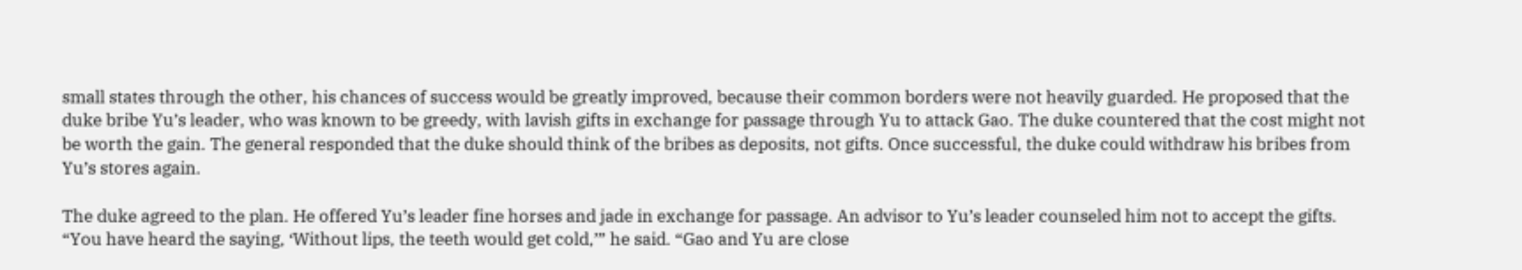small states through the other, his chances of success would be greatly improved, because their common borders were not heavily guarded. He proposed that the duke bribe Yu’s leader, who was known to be greedy, with lavish gifts in exchange for passage through Yu to attack Gao. The duke countered that the cost might not be worth the gain. The general responded that the duke should think of the bribes as deposits, not gifts. Once successful, the duke could withdraw his bribes from Yu’s stores again.

The duke agreed to the plan. He offered Yu’s leader fine horses and jade in exchange for passage. An advisor to Yu’s leader counseled him not to accept the gifts. “You have heard the saying, ‘Without lips, the teeth would get cold,’” he said. “Gao and Yu are close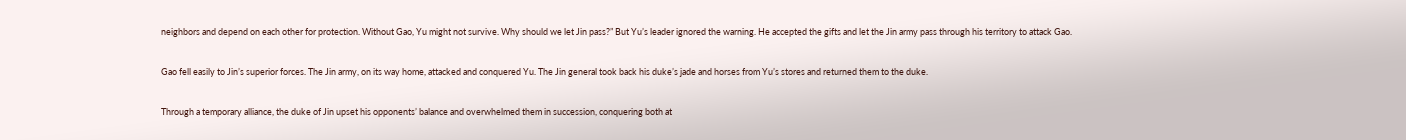neighbors and depend on each other for protection. Without Gao, Yu might not survive. Why should we let Jin pass?” But Yu’s leader ignored the warning. He accepted the gifts and let the Jin army pass through his territory to attack Gao.

Gao fell easily to Jin’s superior forces. The Jin army, on its way home, attacked and conquered Yu. The Jin general took back his duke’s jade and horses from Yu’s stores and returned them to the duke.

Through a temporary alliance, the duke of Jin upset his opponents’ balance and overwhelmed them in succession, conquering both at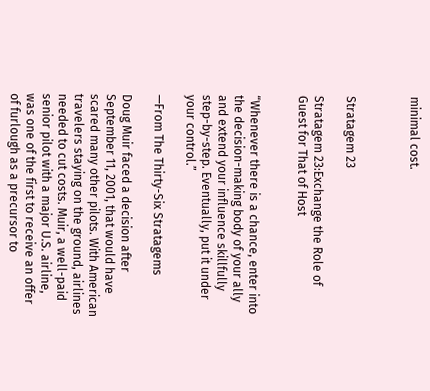minimal cost.



Stratagem 23

Stratagem 23:Exchange the Role of Guest for That of Host


“Whenever there is a chance, enter into the decision-making body of your ally and extend your influence skillfully step-by-step. Eventually, put it under your control.”

—From The Thirty-Six Stratagems

Doug Muir faced a decision after September 11, 2001, that would have scared many other pilots. With American travelers staying on the ground, airlines needed to cut costs. Muir, a well-paid senior pilot with a major U.S. airline, was one of the first to receive an offer of furlough as a precursor to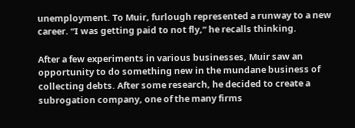unemployment. To Muir, furlough represented a runway to a new career. “I was getting paid to not fly,” he recalls thinking.

After a few experiments in various businesses, Muir saw an opportunity to do something new in the mundane business of collecting debts. After some research, he decided to create a subrogation company, one of the many firms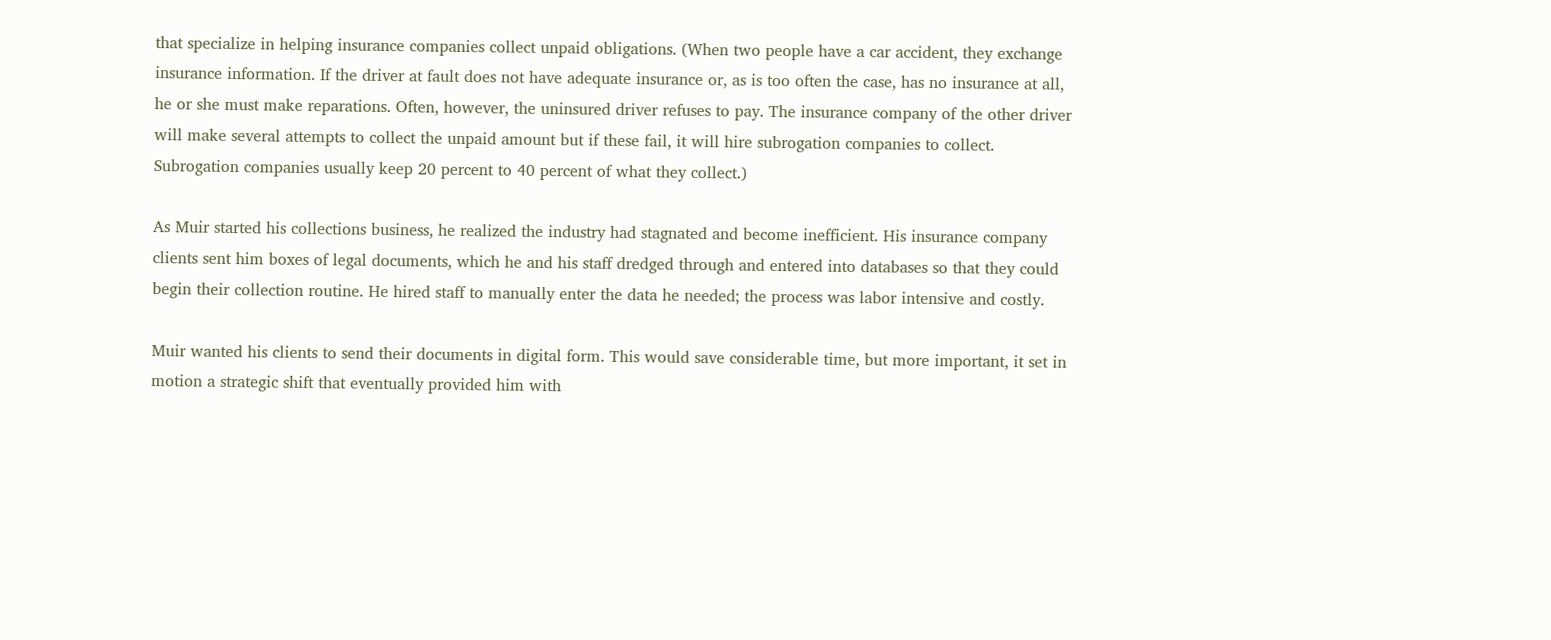that specialize in helping insurance companies collect unpaid obligations. (When two people have a car accident, they exchange insurance information. If the driver at fault does not have adequate insurance or, as is too often the case, has no insurance at all, he or she must make reparations. Often, however, the uninsured driver refuses to pay. The insurance company of the other driver will make several attempts to collect the unpaid amount but if these fail, it will hire subrogation companies to collect. Subrogation companies usually keep 20 percent to 40 percent of what they collect.)

As Muir started his collections business, he realized the industry had stagnated and become inefficient. His insurance company clients sent him boxes of legal documents, which he and his staff dredged through and entered into databases so that they could begin their collection routine. He hired staff to manually enter the data he needed; the process was labor intensive and costly.

Muir wanted his clients to send their documents in digital form. This would save considerable time, but more important, it set in motion a strategic shift that eventually provided him with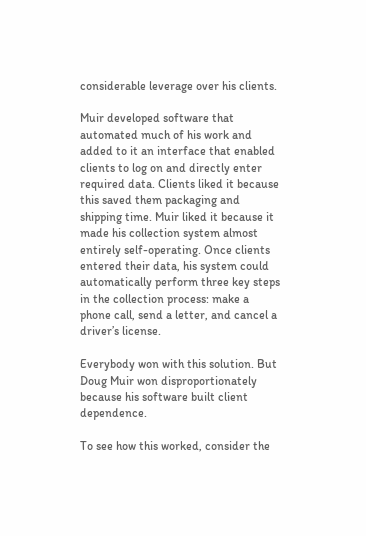considerable leverage over his clients.

Muir developed software that automated much of his work and added to it an interface that enabled clients to log on and directly enter required data. Clients liked it because this saved them packaging and shipping time. Muir liked it because it made his collection system almost entirely self-operating. Once clients entered their data, his system could automatically perform three key steps in the collection process: make a phone call, send a letter, and cancel a driver’s license.

Everybody won with this solution. But Doug Muir won disproportionately because his software built client dependence.

To see how this worked, consider the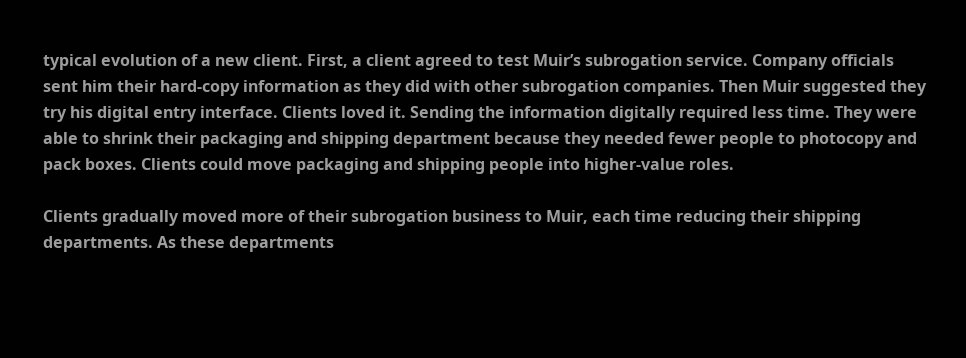typical evolution of a new client. First, a client agreed to test Muir’s subrogation service. Company officials sent him their hard-copy information as they did with other subrogation companies. Then Muir suggested they try his digital entry interface. Clients loved it. Sending the information digitally required less time. They were able to shrink their packaging and shipping department because they needed fewer people to photocopy and pack boxes. Clients could move packaging and shipping people into higher-value roles.

Clients gradually moved more of their subrogation business to Muir, each time reducing their shipping departments. As these departments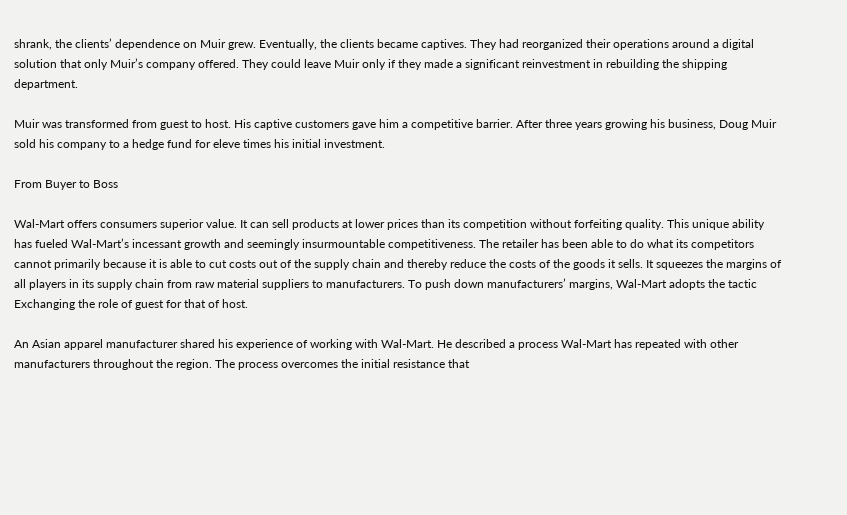shrank, the clients’ dependence on Muir grew. Eventually, the clients became captives. They had reorganized their operations around a digital solution that only Muir’s company offered. They could leave Muir only if they made a significant reinvestment in rebuilding the shipping department.

Muir was transformed from guest to host. His captive customers gave him a competitive barrier. After three years growing his business, Doug Muir sold his company to a hedge fund for eleve times his initial investment.

From Buyer to Boss

Wal-Mart offers consumers superior value. It can sell products at lower prices than its competition without forfeiting quality. This unique ability has fueled Wal-Mart’s incessant growth and seemingly insurmountable competitiveness. The retailer has been able to do what its competitors cannot primarily because it is able to cut costs out of the supply chain and thereby reduce the costs of the goods it sells. It squeezes the margins of all players in its supply chain from raw material suppliers to manufacturers. To push down manufacturers’ margins, Wal-Mart adopts the tactic Exchanging the role of guest for that of host.

An Asian apparel manufacturer shared his experience of working with Wal-Mart. He described a process Wal-Mart has repeated with other manufacturers throughout the region. The process overcomes the initial resistance that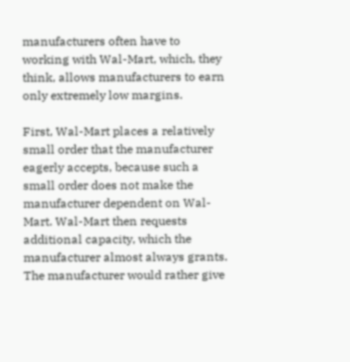manufacturers often have to working with Wal-Mart, which, they think, allows manufacturers to earn only extremely low margins.

First, Wal-Mart places a relatively small order that the manufacturer eagerly accepts, because such a small order does not make the manufacturer dependent on Wal-Mart. Wal-Mart then requests additional capacity, which the manufacturer almost always grants. The manufacturer would rather give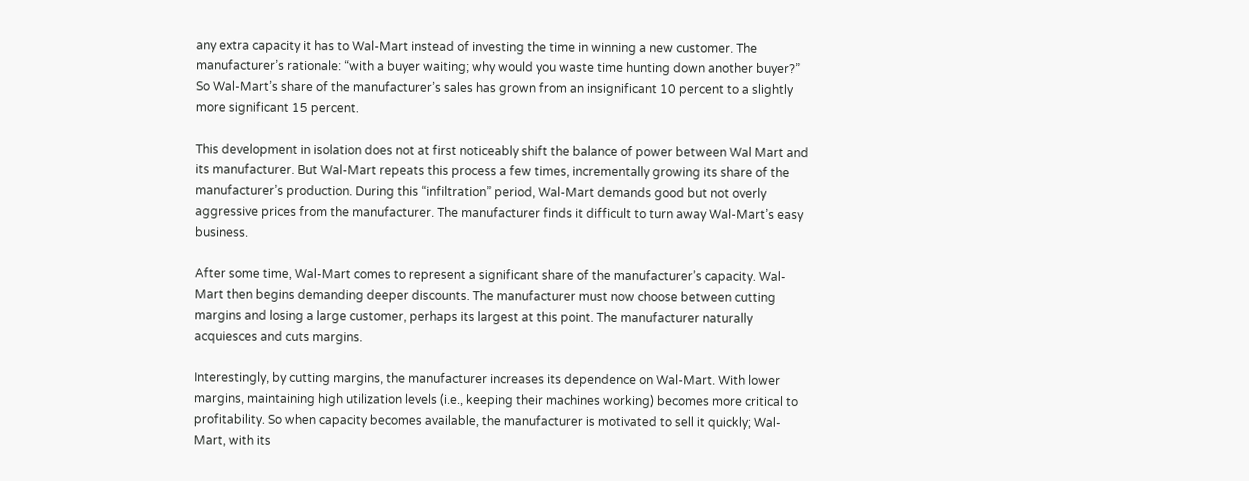any extra capacity it has to Wal-Mart instead of investing the time in winning a new customer. The manufacturer’s rationale: “with a buyer waiting; why would you waste time hunting down another buyer?” So Wal-Mart’s share of the manufacturer’s sales has grown from an insignificant 10 percent to a slightly more significant 15 percent.

This development in isolation does not at first noticeably shift the balance of power between Wal Mart and its manufacturer. But Wal-Mart repeats this process a few times, incrementally growing its share of the manufacturer’s production. During this “infiltration” period, Wal-Mart demands good but not overly aggressive prices from the manufacturer. The manufacturer finds it difficult to turn away Wal-Mart’s easy business.

After some time, Wal-Mart comes to represent a significant share of the manufacturer’s capacity. Wal-Mart then begins demanding deeper discounts. The manufacturer must now choose between cutting margins and losing a large customer, perhaps its largest at this point. The manufacturer naturally acquiesces and cuts margins.

Interestingly, by cutting margins, the manufacturer increases its dependence on Wal-Mart. With lower margins, maintaining high utilization levels (i.e., keeping their machines working) becomes more critical to profitability. So when capacity becomes available, the manufacturer is motivated to sell it quickly; Wal-Mart, with its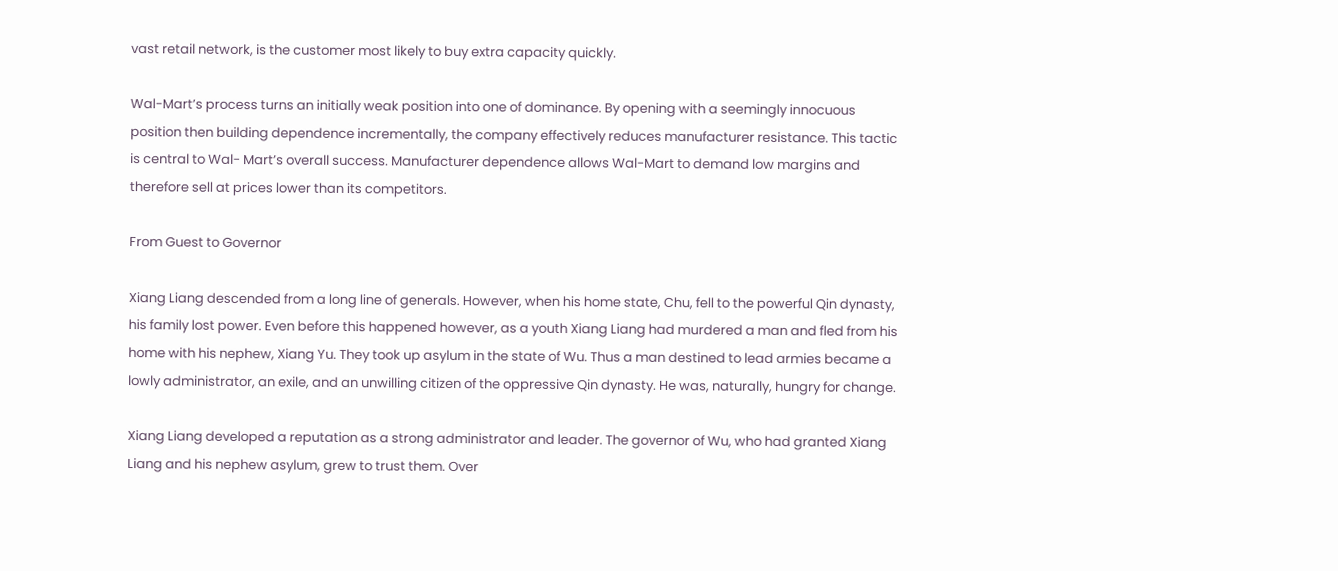vast retail network, is the customer most likely to buy extra capacity quickly.

Wal-Mart’s process turns an initially weak position into one of dominance. By opening with a seemingly innocuous position then building dependence incrementally, the company effectively reduces manufacturer resistance. This tactic is central to Wal- Mart’s overall success. Manufacturer dependence allows Wal-Mart to demand low margins and therefore sell at prices lower than its competitors.

From Guest to Governor

Xiang Liang descended from a long line of generals. However, when his home state, Chu, fell to the powerful Qin dynasty, his family lost power. Even before this happened however, as a youth Xiang Liang had murdered a man and fled from his home with his nephew, Xiang Yu. They took up asylum in the state of Wu. Thus a man destined to lead armies became a lowly administrator, an exile, and an unwilling citizen of the oppressive Qin dynasty. He was, naturally, hungry for change.

Xiang Liang developed a reputation as a strong administrator and leader. The governor of Wu, who had granted Xiang Liang and his nephew asylum, grew to trust them. Over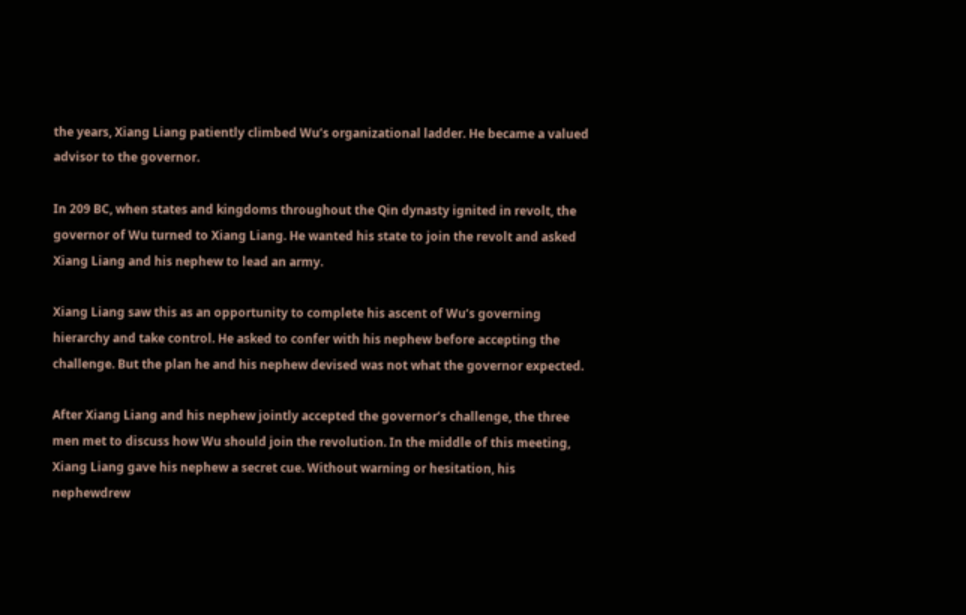the years, Xiang Liang patiently climbed Wu’s organizational ladder. He became a valued advisor to the governor.

In 209 BC, when states and kingdoms throughout the Qin dynasty ignited in revolt, the governor of Wu turned to Xiang Liang. He wanted his state to join the revolt and asked Xiang Liang and his nephew to lead an army.

Xiang Liang saw this as an opportunity to complete his ascent of Wu’s governing hierarchy and take control. He asked to confer with his nephew before accepting the challenge. But the plan he and his nephew devised was not what the governor expected.

After Xiang Liang and his nephew jointly accepted the governor’s challenge, the three men met to discuss how Wu should join the revolution. In the middle of this meeting, Xiang Liang gave his nephew a secret cue. Without warning or hesitation, his nephewdrew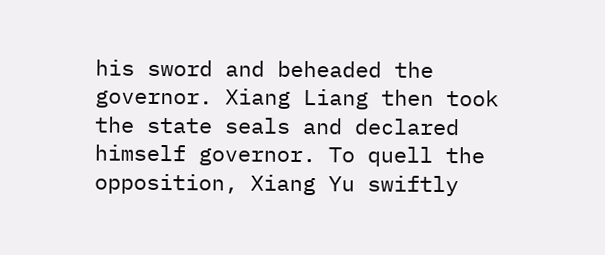his sword and beheaded the governor. Xiang Liang then took the state seals and declared himself governor. To quell the opposition, Xiang Yu swiftly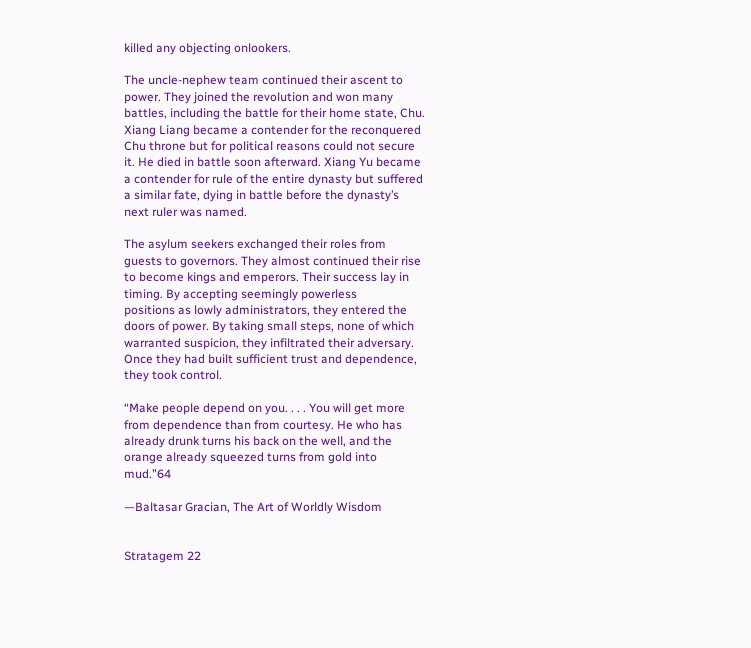killed any objecting onlookers.

The uncle-nephew team continued their ascent to power. They joined the revolution and won many battles, including the battle for their home state, Chu. Xiang Liang became a contender for the reconquered Chu throne but for political reasons could not secure it. He died in battle soon afterward. Xiang Yu became a contender for rule of the entire dynasty but suffered a similar fate, dying in battle before the dynasty’s next ruler was named.

The asylum seekers exchanged their roles from guests to governors. They almost continued their rise to become kings and emperors. Their success lay in timing. By accepting seemingly powerless
positions as lowly administrators, they entered the doors of power. By taking small steps, none of which warranted suspicion, they infiltrated their adversary. Once they had built sufficient trust and dependence, they took control.

“Make people depend on you. . . . You will get more from dependence than from courtesy. He who has already drunk turns his back on the well, and the orange already squeezed turns from gold into mud.”64

—Baltasar Gracian, The Art of Worldly Wisdom


Stratagem 22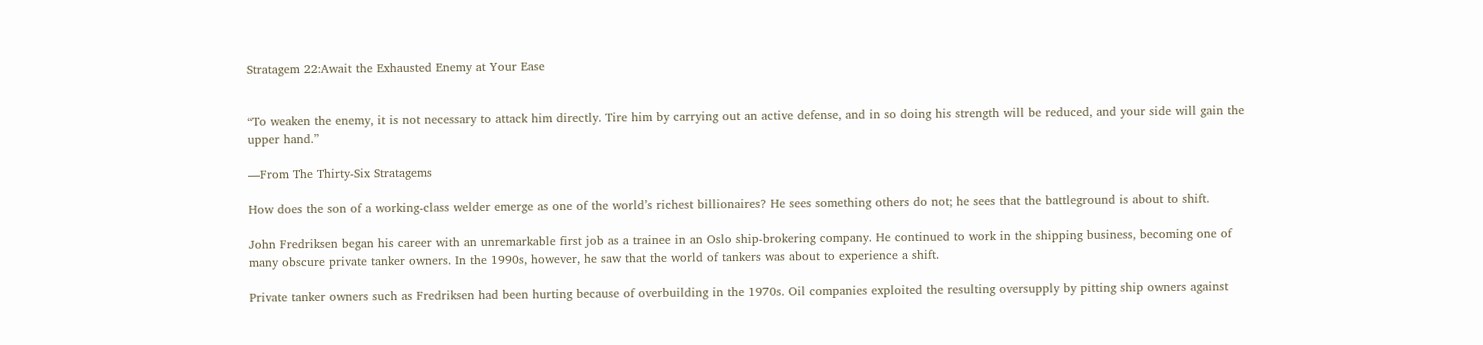Stratagem 22:Await the Exhausted Enemy at Your Ease


“To weaken the enemy, it is not necessary to attack him directly. Tire him by carrying out an active defense, and in so doing his strength will be reduced, and your side will gain the upper hand.”

—From The Thirty-Six Stratagems

How does the son of a working-class welder emerge as one of the world’s richest billionaires? He sees something others do not; he sees that the battleground is about to shift.

John Fredriksen began his career with an unremarkable first job as a trainee in an Oslo ship-brokering company. He continued to work in the shipping business, becoming one of many obscure private tanker owners. In the 1990s, however, he saw that the world of tankers was about to experience a shift.

Private tanker owners such as Fredriksen had been hurting because of overbuilding in the 1970s. Oil companies exploited the resulting oversupply by pitting ship owners against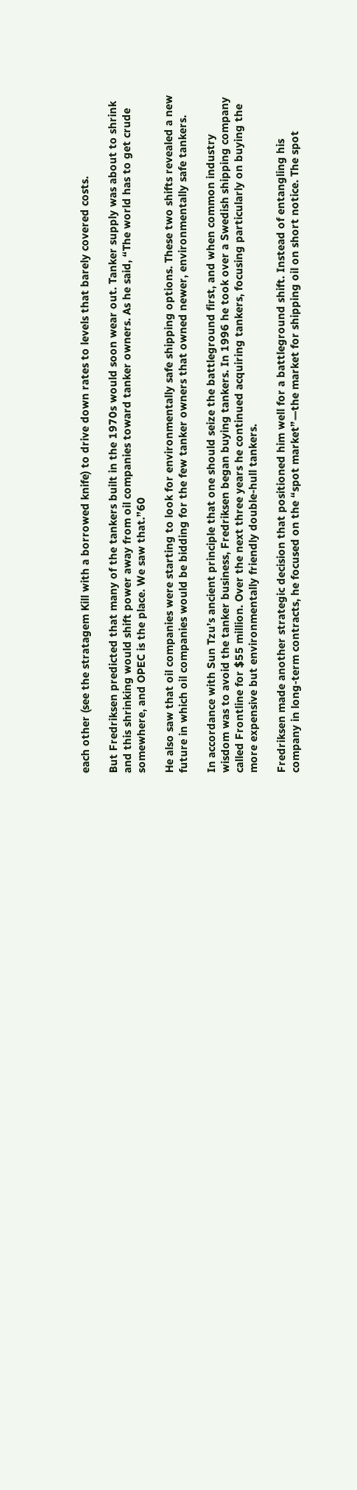each other (see the stratagem Kill with a borrowed knife) to drive down rates to levels that barely covered costs.

But Fredriksen predicted that many of the tankers built in the 1970s would soon wear out. Tanker supply was about to shrink and this shrinking would shift power away from oil companies toward tanker owners. As he said, “The world has to get crude somewhere, and OPEC is the place. We saw that.”60

He also saw that oil companies were starting to look for environmentally safe shipping options. These two shifts revealed a new future in which oil companies would be bidding for the few tanker owners that owned newer, environmentally safe tankers.

In accordance with Sun Tzu’s ancient principle that one should seize the battleground first, and when common industry wisdom was to avoid the tanker business, Fredriksen began buying tankers. In 1996 he took over a Swedish shipping company called Frontline for $55 million. Over the next three years he continued acquiring tankers, focusing particularly on buying the more expensive but environmentally friendly double-hull tankers.

Fredriksen made another strategic decision that positioned him well for a battleground shift. Instead of entangling his company in long-term contracts, he focused on the “spot market”—the market for shipping oil on short notice. The spot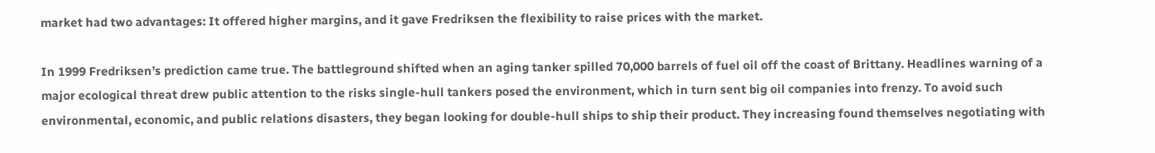market had two advantages: It offered higher margins, and it gave Fredriksen the flexibility to raise prices with the market.

In 1999 Fredriksen’s prediction came true. The battleground shifted when an aging tanker spilled 70,000 barrels of fuel oil off the coast of Brittany. Headlines warning of a major ecological threat drew public attention to the risks single-hull tankers posed the environment, which in turn sent big oil companies into frenzy. To avoid such environmental, economic, and public relations disasters, they began looking for double-hull ships to ship their product. They increasing found themselves negotiating with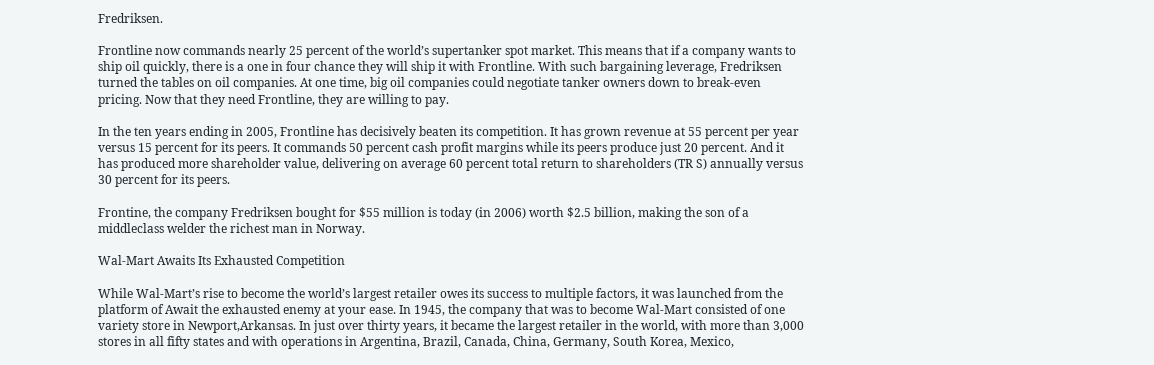Fredriksen.

Frontline now commands nearly 25 percent of the world’s supertanker spot market. This means that if a company wants to ship oil quickly, there is a one in four chance they will ship it with Frontline. With such bargaining leverage, Fredriksen turned the tables on oil companies. At one time, big oil companies could negotiate tanker owners down to break-even pricing. Now that they need Frontline, they are willing to pay.

In the ten years ending in 2005, Frontline has decisively beaten its competition. It has grown revenue at 55 percent per year versus 15 percent for its peers. It commands 50 percent cash profit margins while its peers produce just 20 percent. And it has produced more shareholder value, delivering on average 60 percent total return to shareholders (TR S) annually versus 30 percent for its peers.

Frontine, the company Fredriksen bought for $55 million is today (in 2006) worth $2.5 billion, making the son of a middleclass welder the richest man in Norway.

Wal-Mart Awaits Its Exhausted Competition

While Wal-Mart’s rise to become the world’s largest retailer owes its success to multiple factors, it was launched from the platform of Await the exhausted enemy at your ease. In 1945, the company that was to become Wal-Mart consisted of one variety store in Newport,Arkansas. In just over thirty years, it became the largest retailer in the world, with more than 3,000 stores in all fifty states and with operations in Argentina, Brazil, Canada, China, Germany, South Korea, Mexico,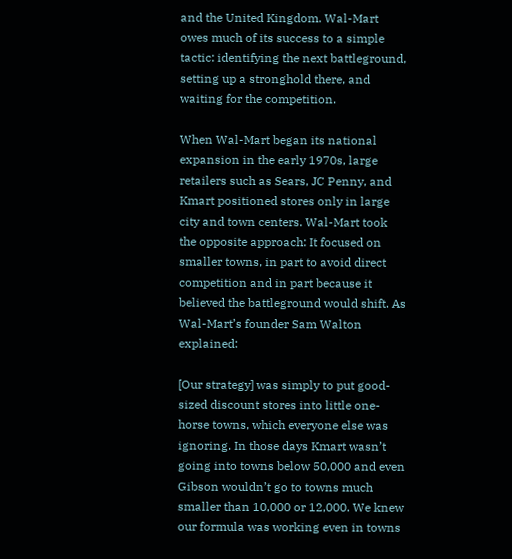and the United Kingdom. Wal-Mart owes much of its success to a simple tactic: identifying the next battleground, setting up a stronghold there, and waiting for the competition.

When Wal-Mart began its national expansion in the early 1970s, large retailers such as Sears, JC Penny, and Kmart positioned stores only in large city and town centers. Wal-Mart took the opposite approach: It focused on smaller towns, in part to avoid direct competition and in part because it believed the battleground would shift. As Wal-Mart’s founder Sam Walton explained:

[Our strategy] was simply to put good-sized discount stores into little one-horse towns, which everyone else was ignoring. In those days Kmart wasn’t going into towns below 50,000 and even Gibson wouldn’t go to towns much smaller than 10,000 or 12,000. We knew our formula was working even in towns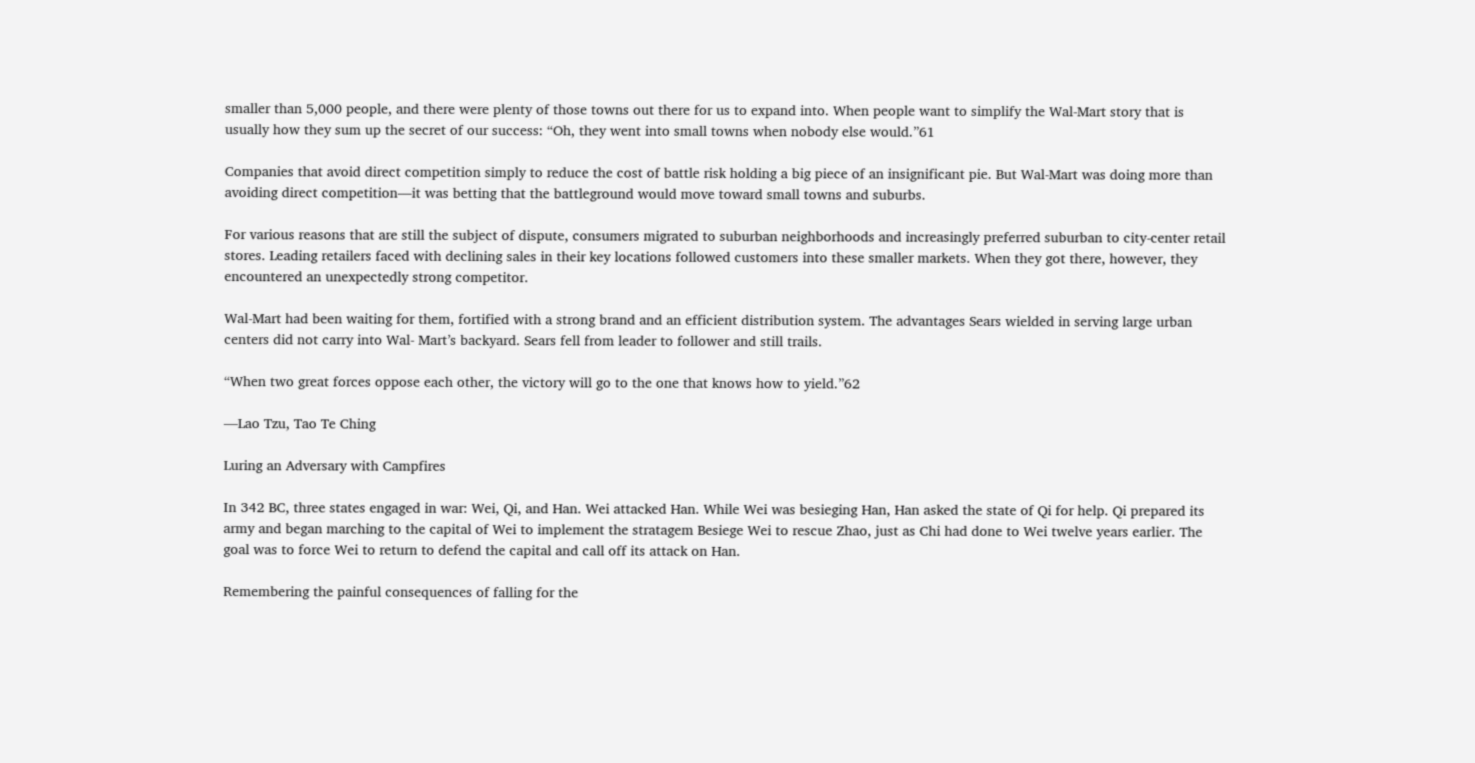smaller than 5,000 people, and there were plenty of those towns out there for us to expand into. When people want to simplify the Wal-Mart story that is usually how they sum up the secret of our success: “Oh, they went into small towns when nobody else would.”61

Companies that avoid direct competition simply to reduce the cost of battle risk holding a big piece of an insignificant pie. But Wal-Mart was doing more than avoiding direct competition—it was betting that the battleground would move toward small towns and suburbs.

For various reasons that are still the subject of dispute, consumers migrated to suburban neighborhoods and increasingly preferred suburban to city-center retail stores. Leading retailers faced with declining sales in their key locations followed customers into these smaller markets. When they got there, however, they encountered an unexpectedly strong competitor.

Wal-Mart had been waiting for them, fortified with a strong brand and an efficient distribution system. The advantages Sears wielded in serving large urban centers did not carry into Wal- Mart’s backyard. Sears fell from leader to follower and still trails.

“When two great forces oppose each other, the victory will go to the one that knows how to yield.”62

—Lao Tzu, Tao Te Ching

Luring an Adversary with Campfires

In 342 BC, three states engaged in war: Wei, Qi, and Han. Wei attacked Han. While Wei was besieging Han, Han asked the state of Qi for help. Qi prepared its army and began marching to the capital of Wei to implement the stratagem Besiege Wei to rescue Zhao, just as Chi had done to Wei twelve years earlier. The goal was to force Wei to return to defend the capital and call off its attack on Han.

Remembering the painful consequences of falling for the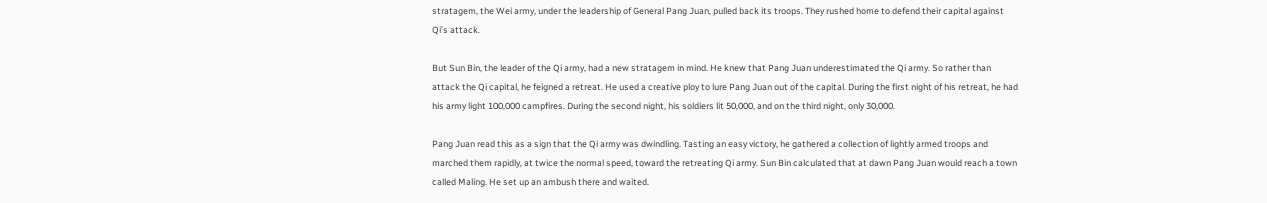stratagem, the Wei army, under the leadership of General Pang Juan, pulled back its troops. They rushed home to defend their capital against Qi’s attack.

But Sun Bin, the leader of the Qi army, had a new stratagem in mind. He knew that Pang Juan underestimated the Qi army. So rather than attack the Qi capital, he feigned a retreat. He used a creative ploy to lure Pang Juan out of the capital. During the first night of his retreat, he had his army light 100,000 campfires. During the second night, his soldiers lit 50,000, and on the third night, only 30,000.

Pang Juan read this as a sign that the Qi army was dwindling. Tasting an easy victory, he gathered a collection of lightly armed troops and marched them rapidly, at twice the normal speed, toward the retreating Qi army. Sun Bin calculated that at dawn Pang Juan would reach a town called Maling. He set up an ambush there and waited.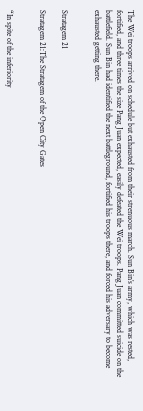The Wei troops arrived on schedule but exhausted from their strenuous march. Sun Bin’s army, which was rested, fortified, and three times the size Pang Juan expected, easily defeated the Wei troops. Pang Juan committed suicide on the battlefield. Sun Bin had identified the next battleground, fortified his troops there, and forced his adversary to become exhausted getting there.


Stratagem 21

Stratagem 21:The Stratagem of the Open City Gates


“In spite of the inferiority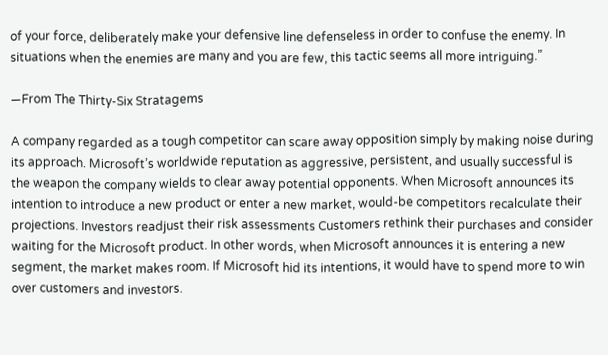of your force, deliberately make your defensive line defenseless in order to confuse the enemy. In situations when the enemies are many and you are few, this tactic seems all more intriguing.”

—From The Thirty-Six Stratagems

A company regarded as a tough competitor can scare away opposition simply by making noise during its approach. Microsoft’s worldwide reputation as aggressive, persistent, and usually successful is the weapon the company wields to clear away potential opponents. When Microsoft announces its intention to introduce a new product or enter a new market, would-be competitors recalculate their projections. Investors readjust their risk assessments Customers rethink their purchases and consider waiting for the Microsoft product. In other words, when Microsoft announces it is entering a new segment, the market makes room. If Microsoft hid its intentions, it would have to spend more to win over customers and investors.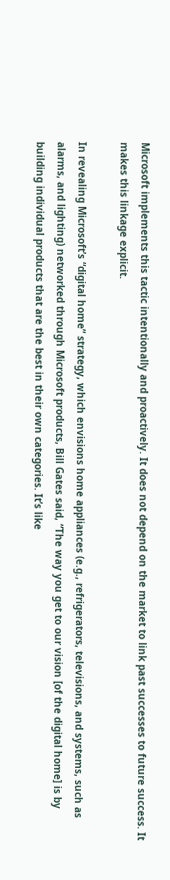Microsoft implements this tactic intentionally and proactively. It does not depend on the market to link past successes to future success. It makes this linkage explicit.

In revealing Microsoft’s “digital home” strategy, which envisions home appliances (e.g., refrigerators, televisions, and systems, such as alarms, and lighting) networked through Microsoft products, Bill Gates said, “The way you get to our vision [of the digital home] is by building individual products that are the best in their own categories. It’s like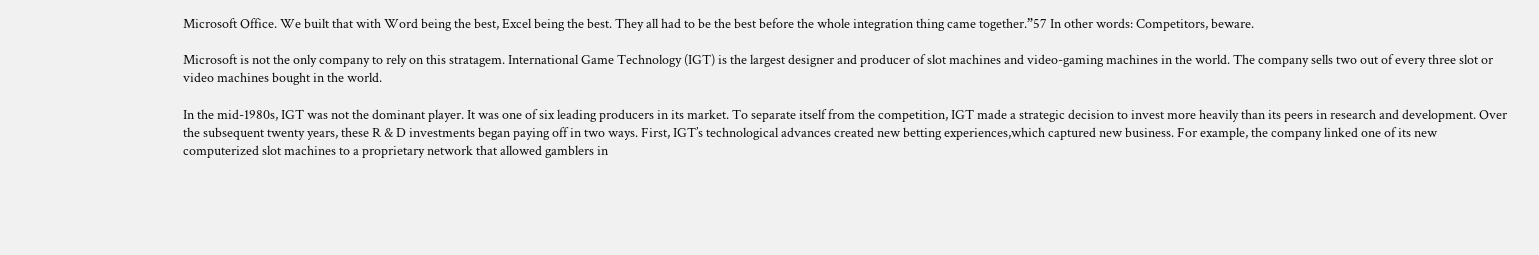Microsoft Office. We built that with Word being the best, Excel being the best. They all had to be the best before the whole integration thing came together.”57 In other words: Competitors, beware.

Microsoft is not the only company to rely on this stratagem. International Game Technology (IGT) is the largest designer and producer of slot machines and video-gaming machines in the world. The company sells two out of every three slot or video machines bought in the world.

In the mid-1980s, IGT was not the dominant player. It was one of six leading producers in its market. To separate itself from the competition, IGT made a strategic decision to invest more heavily than its peers in research and development. Over the subsequent twenty years, these R & D investments began paying off in two ways. First, IGT’s technological advances created new betting experiences,which captured new business. For example, the company linked one of its new computerized slot machines to a proprietary network that allowed gamblers in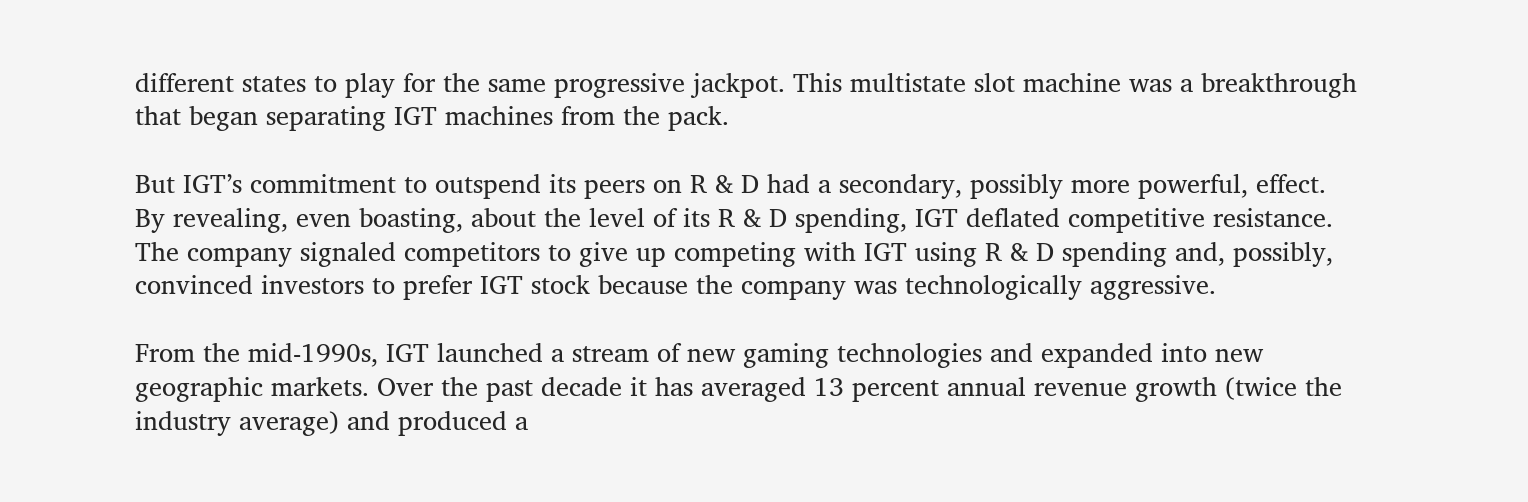different states to play for the same progressive jackpot. This multistate slot machine was a breakthrough that began separating IGT machines from the pack.

But IGT’s commitment to outspend its peers on R & D had a secondary, possibly more powerful, effect. By revealing, even boasting, about the level of its R & D spending, IGT deflated competitive resistance. The company signaled competitors to give up competing with IGT using R & D spending and, possibly, convinced investors to prefer IGT stock because the company was technologically aggressive.

From the mid-1990s, IGT launched a stream of new gaming technologies and expanded into new geographic markets. Over the past decade it has averaged 13 percent annual revenue growth (twice the industry average) and produced a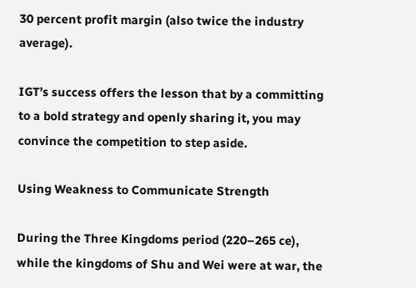30 percent profit margin (also twice the industry average).

IGT’s success offers the lesson that by a committing to a bold strategy and openly sharing it, you may convince the competition to step aside.

Using Weakness to Communicate Strength

During the Three Kingdoms period (220–265 ce), while the kingdoms of Shu and Wei were at war, the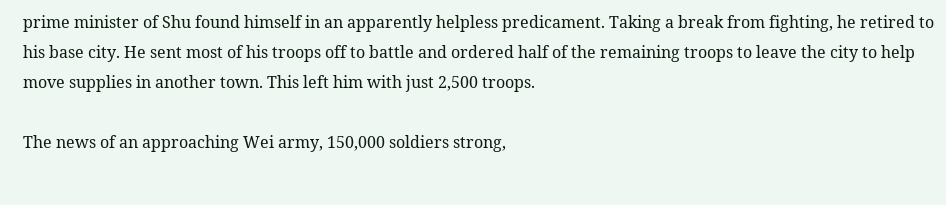prime minister of Shu found himself in an apparently helpless predicament. Taking a break from fighting, he retired to his base city. He sent most of his troops off to battle and ordered half of the remaining troops to leave the city to help move supplies in another town. This left him with just 2,500 troops.

The news of an approaching Wei army, 150,000 soldiers strong,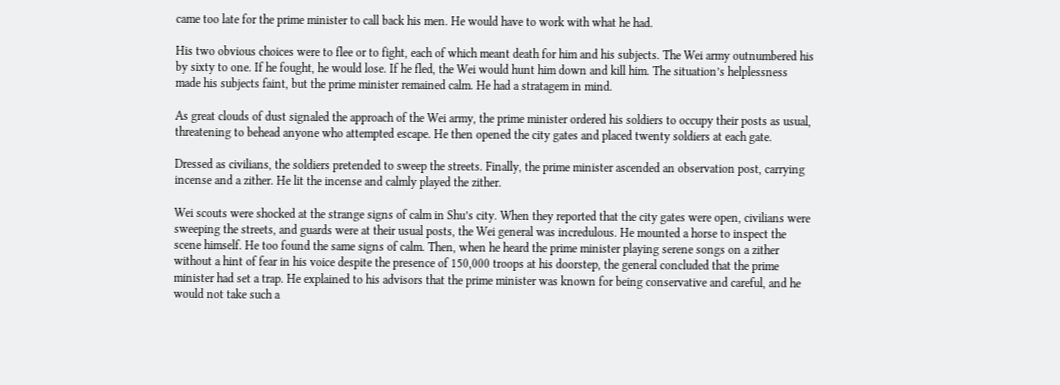came too late for the prime minister to call back his men. He would have to work with what he had.

His two obvious choices were to flee or to fight, each of which meant death for him and his subjects. The Wei army outnumbered his by sixty to one. If he fought, he would lose. If he fled, the Wei would hunt him down and kill him. The situation’s helplessness made his subjects faint, but the prime minister remained calm. He had a stratagem in mind.

As great clouds of dust signaled the approach of the Wei army, the prime minister ordered his soldiers to occupy their posts as usual, threatening to behead anyone who attempted escape. He then opened the city gates and placed twenty soldiers at each gate.

Dressed as civilians, the soldiers pretended to sweep the streets. Finally, the prime minister ascended an observation post, carrying incense and a zither. He lit the incense and calmly played the zither.

Wei scouts were shocked at the strange signs of calm in Shu’s city. When they reported that the city gates were open, civilians were sweeping the streets, and guards were at their usual posts, the Wei general was incredulous. He mounted a horse to inspect the scene himself. He too found the same signs of calm. Then, when he heard the prime minister playing serene songs on a zither without a hint of fear in his voice despite the presence of 150,000 troops at his doorstep, the general concluded that the prime minister had set a trap. He explained to his advisors that the prime minister was known for being conservative and careful, and he would not take such a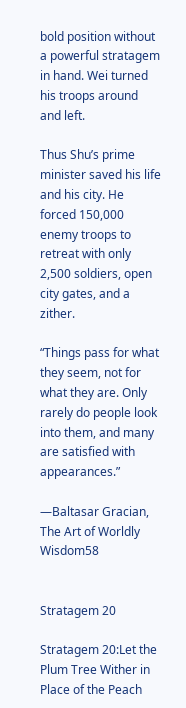bold position without a powerful stratagem in hand. Wei turned his troops around and left.

Thus Shu’s prime minister saved his life and his city. He forced 150,000 enemy troops to retreat with only 2,500 soldiers, open city gates, and a zither.

“Things pass for what they seem, not for what they are. Only rarely do people look into them, and many are satisfied with appearances.”

—Baltasar Gracian, The Art of Worldly Wisdom58


Stratagem 20

Stratagem 20:Let the Plum Tree Wither in Place of the Peach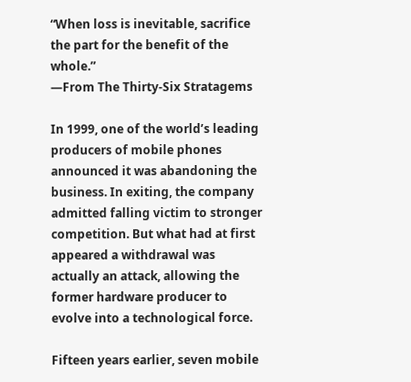“When loss is inevitable, sacrifice the part for the benefit of the whole.”
—From The Thirty-Six Stratagems

In 1999, one of the world’s leading producers of mobile phones announced it was abandoning the business. In exiting, the company admitted falling victim to stronger competition. But what had at first appeared a withdrawal was actually an attack, allowing the former hardware producer to evolve into a technological force.

Fifteen years earlier, seven mobile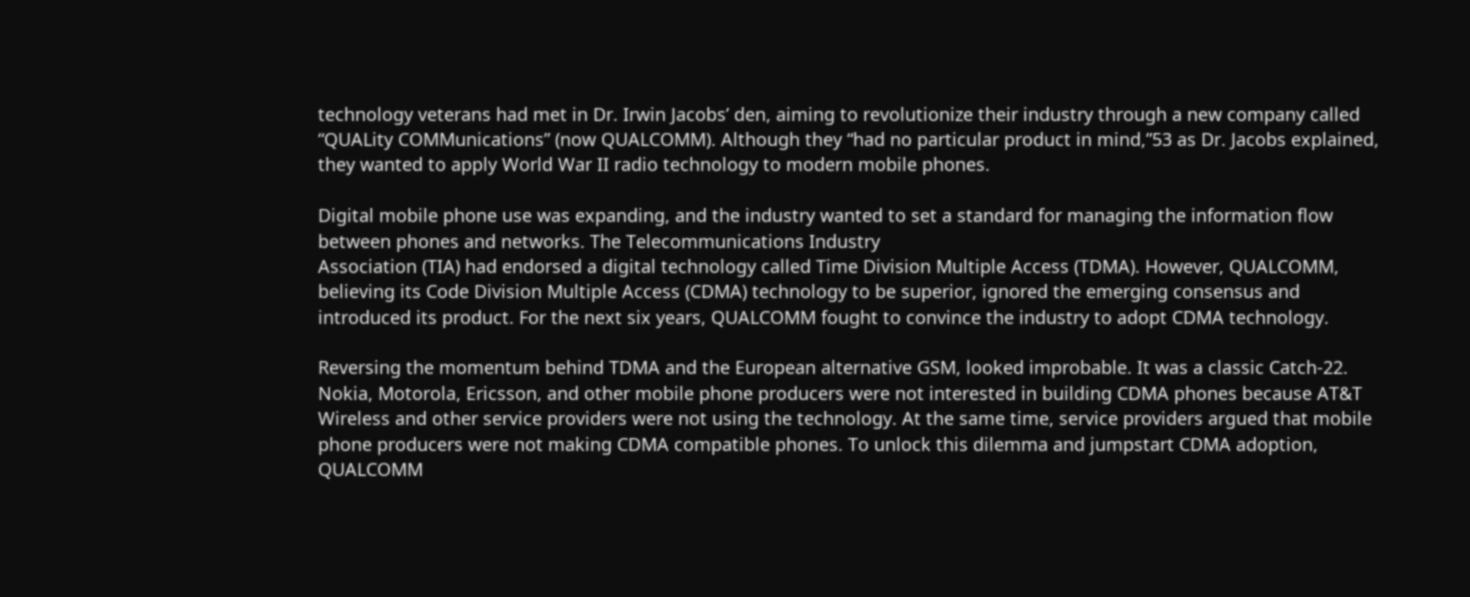technology veterans had met in Dr. Irwin Jacobs’ den, aiming to revolutionize their industry through a new company called “QUALity COMMunications” (now QUALCOMM). Although they “had no particular product in mind,”53 as Dr. Jacobs explained, they wanted to apply World War II radio technology to modern mobile phones.

Digital mobile phone use was expanding, and the industry wanted to set a standard for managing the information flow between phones and networks. The Telecommunications Industry
Association (TIA) had endorsed a digital technology called Time Division Multiple Access (TDMA). However, QUALCOMM, believing its Code Division Multiple Access (CDMA) technology to be superior, ignored the emerging consensus and introduced its product. For the next six years, QUALCOMM fought to convince the industry to adopt CDMA technology.

Reversing the momentum behind TDMA and the European alternative GSM, looked improbable. It was a classic Catch-22. Nokia, Motorola, Ericsson, and other mobile phone producers were not interested in building CDMA phones because AT&T Wireless and other service providers were not using the technology. At the same time, service providers argued that mobile phone producers were not making CDMA compatible phones. To unlock this dilemma and jumpstart CDMA adoption, QUALCOMM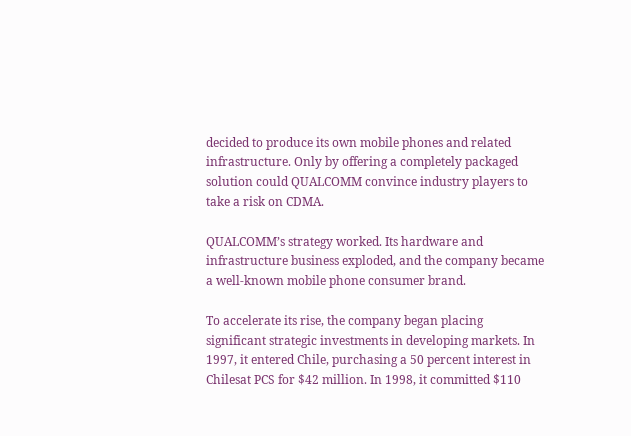decided to produce its own mobile phones and related infrastructure. Only by offering a completely packaged solution could QUALCOMM convince industry players to take a risk on CDMA.

QUALCOMM’s strategy worked. Its hardware and infrastructure business exploded, and the company became a well-known mobile phone consumer brand.

To accelerate its rise, the company began placing significant strategic investments in developing markets. In 1997, it entered Chile, purchasing a 50 percent interest in Chilesat PCS for $42 million. In 1998, it committed $110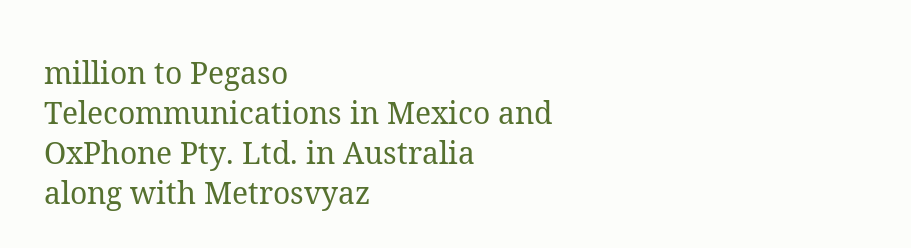million to Pegaso Telecommunications in Mexico and OxPhone Pty. Ltd. in Australia along with Metrosvyaz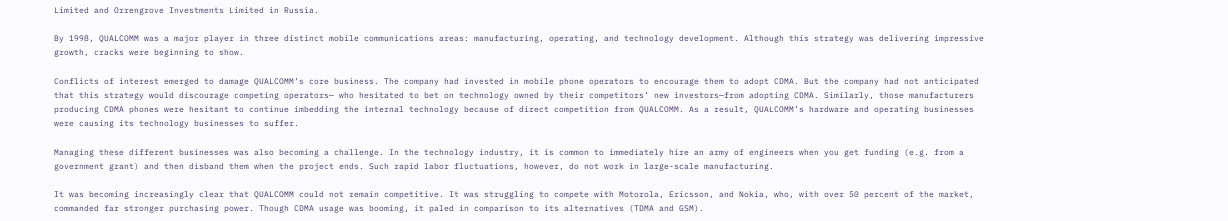Limited and Orrengrove Investments Limited in Russia.

By 1998, QUALCOMM was a major player in three distinct mobile communications areas: manufacturing, operating, and technology development. Although this strategy was delivering impressive growth, cracks were beginning to show.

Conflicts of interest emerged to damage QUALCOMM’s core business. The company had invested in mobile phone operators to encourage them to adopt CDMA. But the company had not anticipated that this strategy would discourage competing operators— who hesitated to bet on technology owned by their competitors’ new investors—from adopting CDMA. Similarly, those manufacturers producing CDMA phones were hesitant to continue imbedding the internal technology because of direct competition from QUALCOMM. As a result, QUALCOMM’s hardware and operating businesses were causing its technology businesses to suffer.

Managing these different businesses was also becoming a challenge. In the technology industry, it is common to immediately hire an army of engineers when you get funding (e.g. from a government grant) and then disband them when the project ends. Such rapid labor fluctuations, however, do not work in large-scale manufacturing.

It was becoming increasingly clear that QUALCOMM could not remain competitive. It was struggling to compete with Motorola, Ericsson, and Nokia, who, with over 50 percent of the market, commanded far stronger purchasing power. Though CDMA usage was booming, it paled in comparison to its alternatives (TDMA and GSM).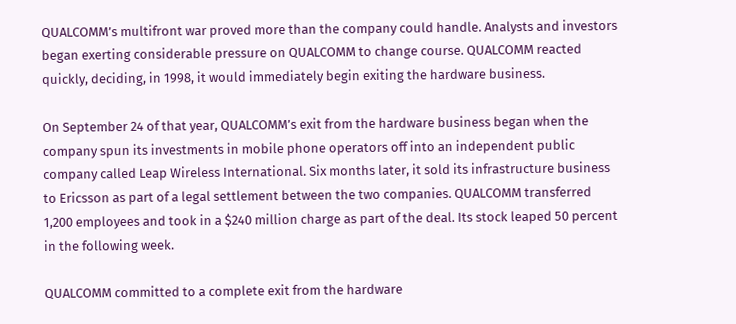QUALCOMM’s multifront war proved more than the company could handle. Analysts and investors began exerting considerable pressure on QUALCOMM to change course. QUALCOMM reacted quickly, deciding, in 1998, it would immediately begin exiting the hardware business.

On September 24 of that year, QUALCOMM’s exit from the hardware business began when the company spun its investments in mobile phone operators off into an independent public company called Leap Wireless International. Six months later, it sold its infrastructure business to Ericsson as part of a legal settlement between the two companies. QUALCOMM transferred 1,200 employees and took in a $240 million charge as part of the deal. Its stock leaped 50 percent in the following week.

QUALCOMM committed to a complete exit from the hardware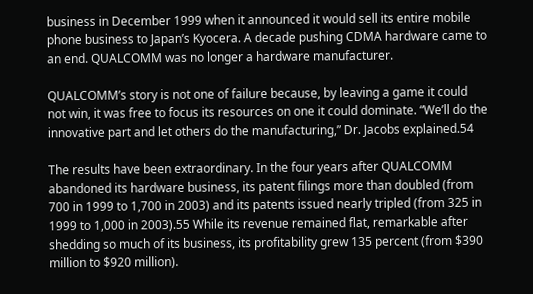business in December 1999 when it announced it would sell its entire mobile phone business to Japan’s Kyocera. A decade pushing CDMA hardware came to an end. QUALCOMM was no longer a hardware manufacturer.

QUALCOMM’s story is not one of failure because, by leaving a game it could not win, it was free to focus its resources on one it could dominate. “We’ll do the innovative part and let others do the manufacturing,” Dr. Jacobs explained.54

The results have been extraordinary. In the four years after QUALCOMM abandoned its hardware business, its patent filings more than doubled (from 700 in 1999 to 1,700 in 2003) and its patents issued nearly tripled (from 325 in 1999 to 1,000 in 2003).55 While its revenue remained flat, remarkable after shedding so much of its business, its profitability grew 135 percent (from $390 million to $920 million).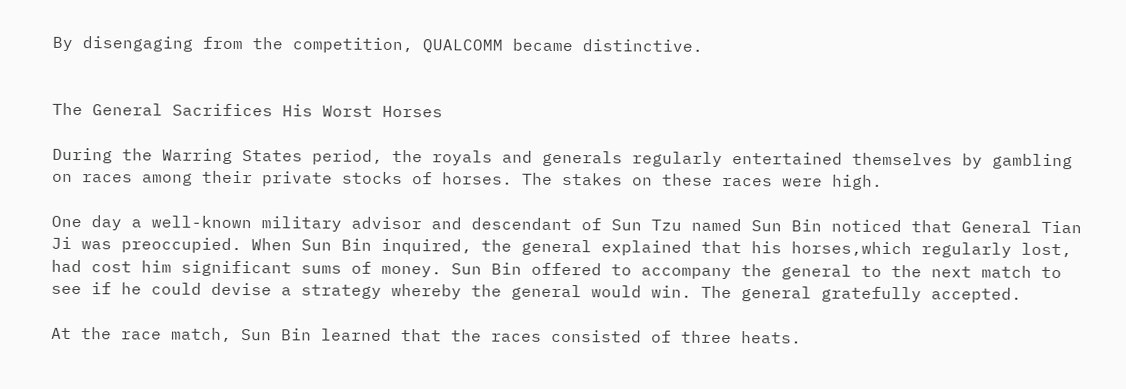By disengaging from the competition, QUALCOMM became distinctive.


The General Sacrifices His Worst Horses

During the Warring States period, the royals and generals regularly entertained themselves by gambling on races among their private stocks of horses. The stakes on these races were high.

One day a well-known military advisor and descendant of Sun Tzu named Sun Bin noticed that General Tian Ji was preoccupied. When Sun Bin inquired, the general explained that his horses,which regularly lost, had cost him significant sums of money. Sun Bin offered to accompany the general to the next match to see if he could devise a strategy whereby the general would win. The general gratefully accepted.

At the race match, Sun Bin learned that the races consisted of three heats.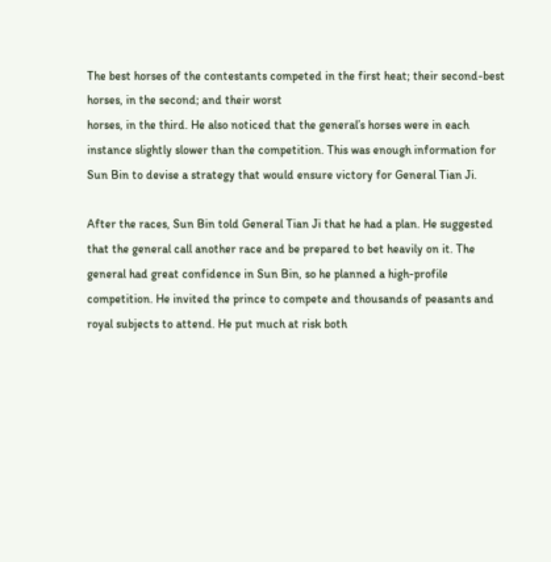The best horses of the contestants competed in the first heat; their second-best horses, in the second; and their worst
horses, in the third. He also noticed that the general’s horses were in each instance slightly slower than the competition. This was enough information for Sun Bin to devise a strategy that would ensure victory for General Tian Ji.

After the races, Sun Bin told General Tian Ji that he had a plan. He suggested that the general call another race and be prepared to bet heavily on it. The general had great confidence in Sun Bin, so he planned a high-profile competition. He invited the prince to compete and thousands of peasants and royal subjects to attend. He put much at risk both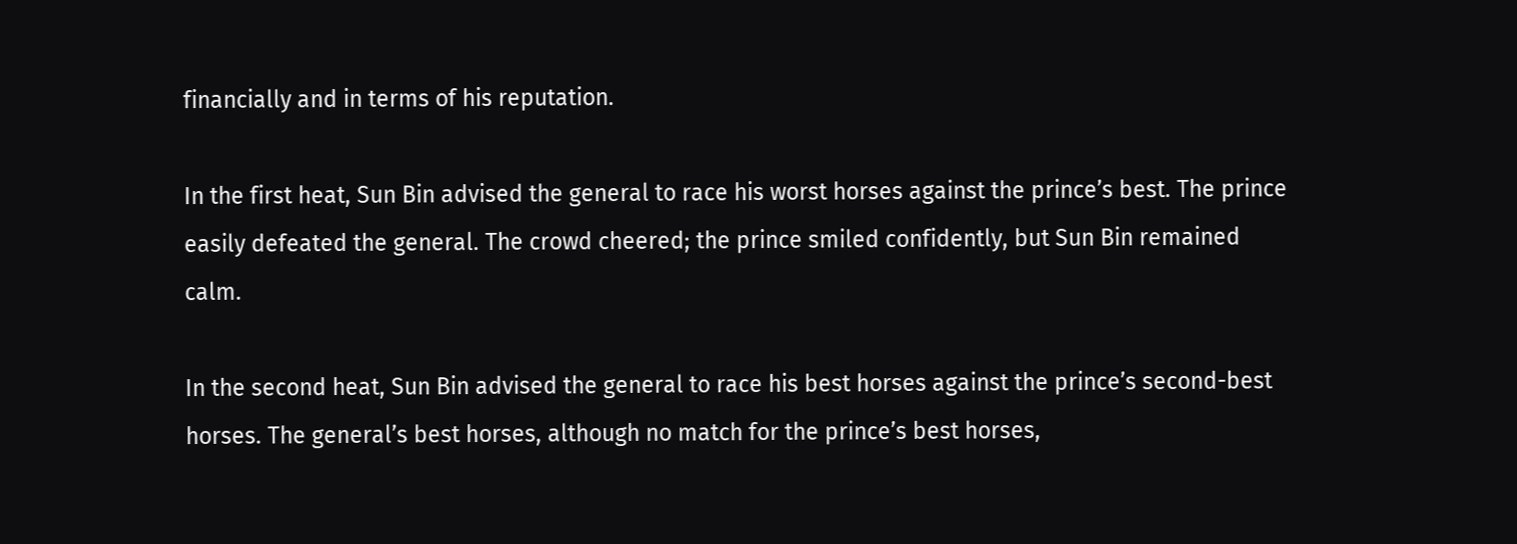financially and in terms of his reputation.

In the first heat, Sun Bin advised the general to race his worst horses against the prince’s best. The prince easily defeated the general. The crowd cheered; the prince smiled confidently, but Sun Bin remained calm.

In the second heat, Sun Bin advised the general to race his best horses against the prince’s second-best horses. The general’s best horses, although no match for the prince’s best horses,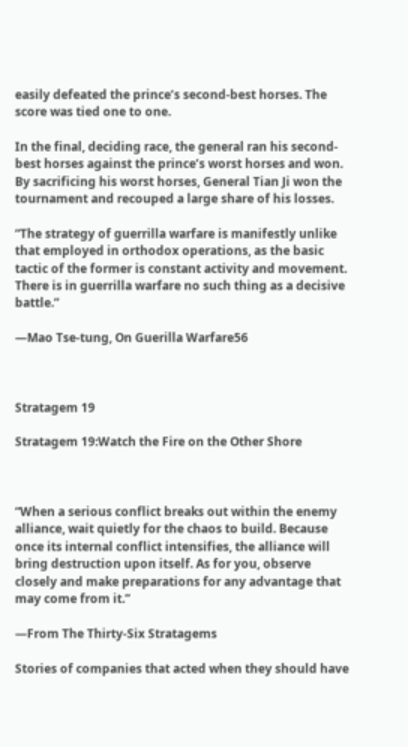easily defeated the prince’s second-best horses. The score was tied one to one.

In the final, deciding race, the general ran his second-best horses against the prince’s worst horses and won. By sacrificing his worst horses, General Tian Ji won the tournament and recouped a large share of his losses.

“The strategy of guerrilla warfare is manifestly unlike that employed in orthodox operations, as the basic tactic of the former is constant activity and movement. There is in guerrilla warfare no such thing as a decisive battle.”

—Mao Tse-tung, On Guerilla Warfare56



Stratagem 19

Stratagem 19:Watch the Fire on the Other Shore



“When a serious conflict breaks out within the enemy alliance, wait quietly for the chaos to build. Because once its internal conflict intensifies, the alliance will bring destruction upon itself. As for you, observe closely and make preparations for any advantage that may come from it.”

—From The Thirty-Six Stratagems

Stories of companies that acted when they should have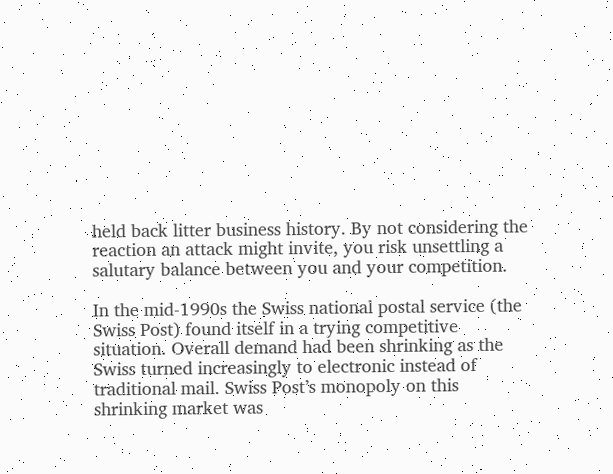held back litter business history. By not considering the reaction an attack might invite, you risk unsettling a salutary balance between you and your competition.

In the mid-1990s the Swiss national postal service (the Swiss Post) found itself in a trying competitive situation. Overall demand had been shrinking as the Swiss turned increasingly to electronic instead of traditional mail. Swiss Post’s monopoly on this shrinking market was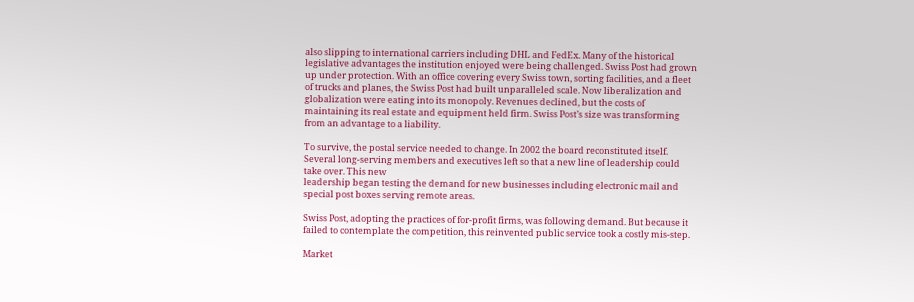also slipping to international carriers including DHL and FedEx. Many of the historical legislative advantages the institution enjoyed were being challenged. Swiss Post had grown up under protection. With an office covering every Swiss town, sorting facilities, and a fleet of trucks and planes, the Swiss Post had built unparalleled scale. Now liberalization and globalization were eating into its monopoly. Revenues declined, but the costs of maintaining its real estate and equipment held firm. Swiss Post’s size was transforming from an advantage to a liability.

To survive, the postal service needed to change. In 2002 the board reconstituted itself. Several long-serving members and executives left so that a new line of leadership could take over. This new
leadership began testing the demand for new businesses including electronic mail and special post boxes serving remote areas.

Swiss Post, adopting the practices of for-profit firms, was following demand. But because it failed to contemplate the competition, this reinvented public service took a costly mis-step.

Market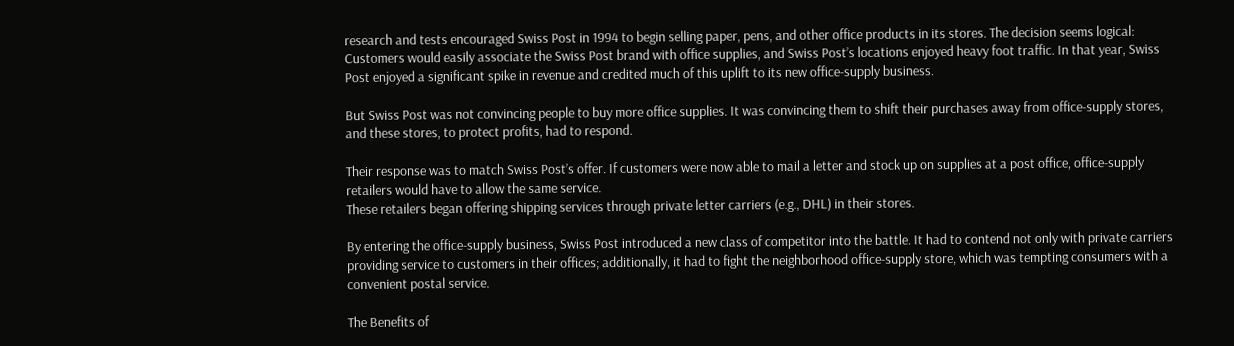research and tests encouraged Swiss Post in 1994 to begin selling paper, pens, and other office products in its stores. The decision seems logical: Customers would easily associate the Swiss Post brand with office supplies, and Swiss Post’s locations enjoyed heavy foot traffic. In that year, Swiss Post enjoyed a significant spike in revenue and credited much of this uplift to its new office-supply business.

But Swiss Post was not convincing people to buy more office supplies. It was convincing them to shift their purchases away from office-supply stores, and these stores, to protect profits, had to respond.

Their response was to match Swiss Post’s offer. If customers were now able to mail a letter and stock up on supplies at a post office, office-supply retailers would have to allow the same service.
These retailers began offering shipping services through private letter carriers (e.g., DHL) in their stores.

By entering the office-supply business, Swiss Post introduced a new class of competitor into the battle. It had to contend not only with private carriers providing service to customers in their offices; additionally, it had to fight the neighborhood office-supply store, which was tempting consumers with a convenient postal service.

The Benefits of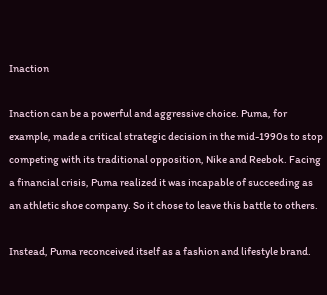Inaction

Inaction can be a powerful and aggressive choice. Puma, for example, made a critical strategic decision in the mid-1990s to stop competing with its traditional opposition, Nike and Reebok. Facing a financial crisis, Puma realized it was incapable of succeeding as an athletic shoe company. So it chose to leave this battle to others.

Instead, Puma reconceived itself as a fashion and lifestyle brand.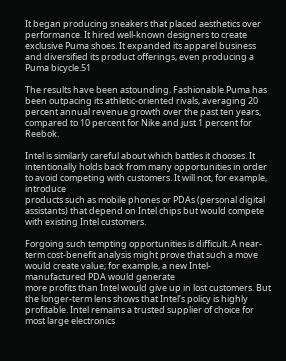It began producing sneakers that placed aesthetics over performance. It hired well-known designers to create exclusive Puma shoes. It expanded its apparel business and diversified its product offerings, even producing a Puma bicycle.51

The results have been astounding. Fashionable Puma has been outpacing its athletic-oriented rivals, averaging 20 percent annual revenue growth over the past ten years, compared to 10 percent for Nike and just 1 percent for Reebok.

Intel is similarly careful about which battles it chooses. It intentionally holds back from many opportunities in order to avoid competing with customers. It will not, for example, introduce
products such as mobile phones or PDAs (personal digital assistants) that depend on Intel chips but would compete with existing Intel customers.

Forgoing such tempting opportunities is difficult. A near-term cost-benefit analysis might prove that such a move would create value; for example, a new Intel-manufactured PDA would generate
more profits than Intel would give up in lost customers. But the longer-term lens shows that Intel’s policy is highly profitable. Intel remains a trusted supplier of choice for most large electronics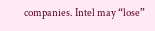companies. Intel may “lose”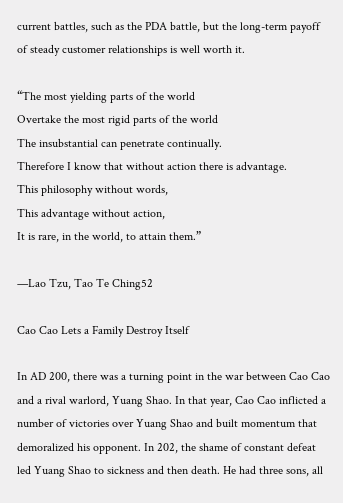current battles, such as the PDA battle, but the long-term payoff of steady customer relationships is well worth it.

“The most yielding parts of the world
Overtake the most rigid parts of the world
The insubstantial can penetrate continually.
Therefore I know that without action there is advantage.
This philosophy without words,
This advantage without action,
It is rare, in the world, to attain them.”

—Lao Tzu, Tao Te Ching52

Cao Cao Lets a Family Destroy Itself

In AD 200, there was a turning point in the war between Cao Cao and a rival warlord, Yuang Shao. In that year, Cao Cao inflicted a number of victories over Yuang Shao and built momentum that
demoralized his opponent. In 202, the shame of constant defeat led Yuang Shao to sickness and then death. He had three sons, all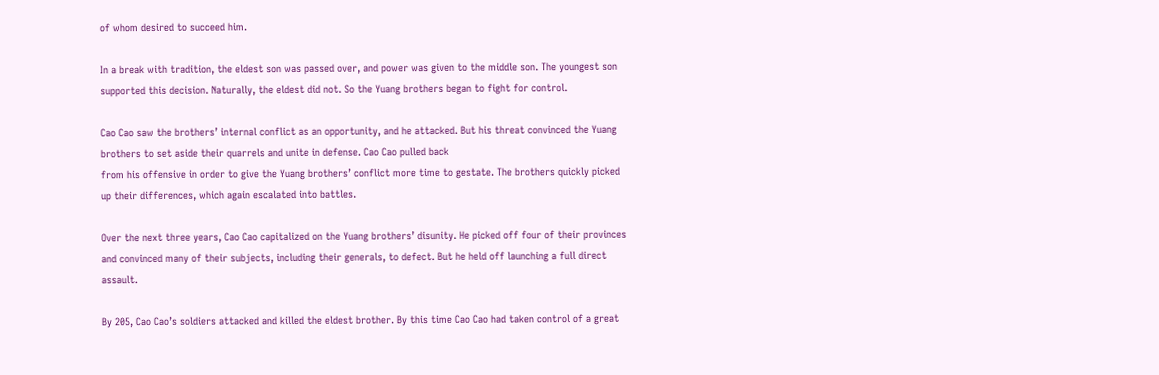of whom desired to succeed him.

In a break with tradition, the eldest son was passed over, and power was given to the middle son. The youngest son supported this decision. Naturally, the eldest did not. So the Yuang brothers began to fight for control.

Cao Cao saw the brothers’ internal conflict as an opportunity, and he attacked. But his threat convinced the Yuang brothers to set aside their quarrels and unite in defense. Cao Cao pulled back
from his offensive in order to give the Yuang brothers’ conflict more time to gestate. The brothers quickly picked up their differences, which again escalated into battles.

Over the next three years, Cao Cao capitalized on the Yuang brothers’ disunity. He picked off four of their provinces and convinced many of their subjects, including their generals, to defect. But he held off launching a full direct assault.

By 205, Cao Cao’s soldiers attacked and killed the eldest brother. By this time Cao Cao had taken control of a great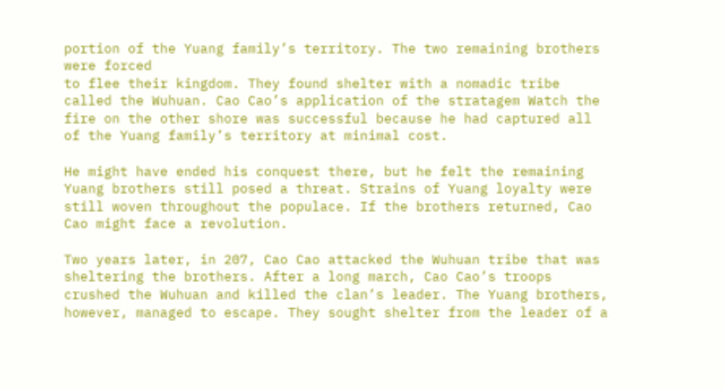portion of the Yuang family’s territory. The two remaining brothers were forced
to flee their kingdom. They found shelter with a nomadic tribe called the Wuhuan. Cao Cao’s application of the stratagem Watch the fire on the other shore was successful because he had captured all of the Yuang family’s territory at minimal cost.

He might have ended his conquest there, but he felt the remaining Yuang brothers still posed a threat. Strains of Yuang loyalty were still woven throughout the populace. If the brothers returned, Cao Cao might face a revolution.

Two years later, in 207, Cao Cao attacked the Wuhuan tribe that was sheltering the brothers. After a long march, Cao Cao’s troops crushed the Wuhuan and killed the clan’s leader. The Yuang brothers, however, managed to escape. They sought shelter from the leader of a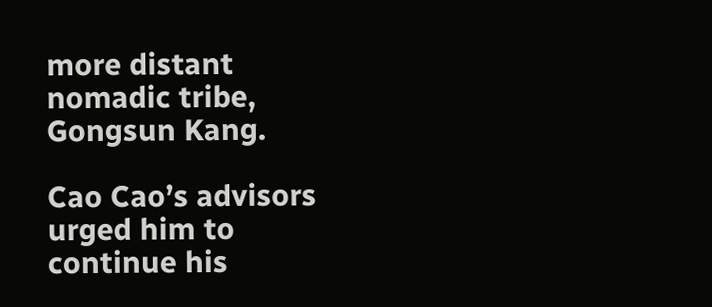more distant nomadic tribe, Gongsun Kang.

Cao Cao’s advisors urged him to continue his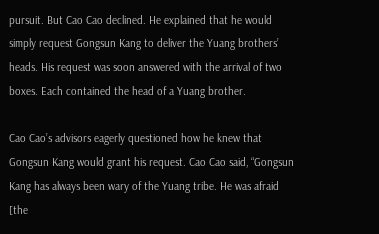pursuit. But Cao Cao declined. He explained that he would simply request Gongsun Kang to deliver the Yuang brothers’ heads. His request was soon answered with the arrival of two boxes. Each contained the head of a Yuang brother.

Cao Cao’s advisors eagerly questioned how he knew that Gongsun Kang would grant his request. Cao Cao said, “Gongsun Kang has always been wary of the Yuang tribe. He was afraid [the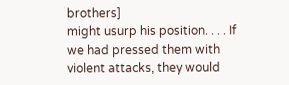brothers]
might usurp his position. . . . If we had pressed them with violent attacks, they would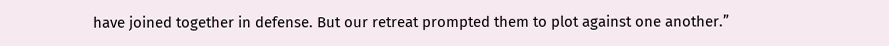have joined together in defense. But our retreat prompted them to plot against one another.”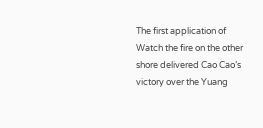The first application of Watch the fire on the other shore delivered Cao Cao’s victory over the Yuang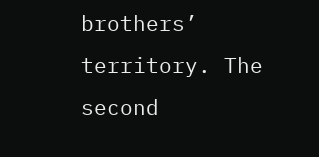brothers’ territory. The second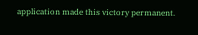application made this victory permanent.